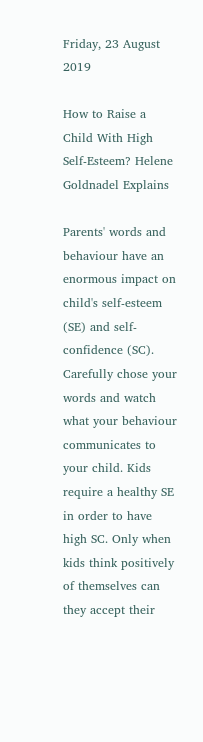Friday, 23 August 2019

How to Raise a Child With High Self-Esteem? Helene Goldnadel Explains

Parents' words and behaviour have an enormous impact on child's self-esteem (SE) and self-confidence (SC). Carefully chose your words and watch what your behaviour communicates to your child. Kids require a healthy SE in order to have high SC. Only when kids think positively of themselves can they accept their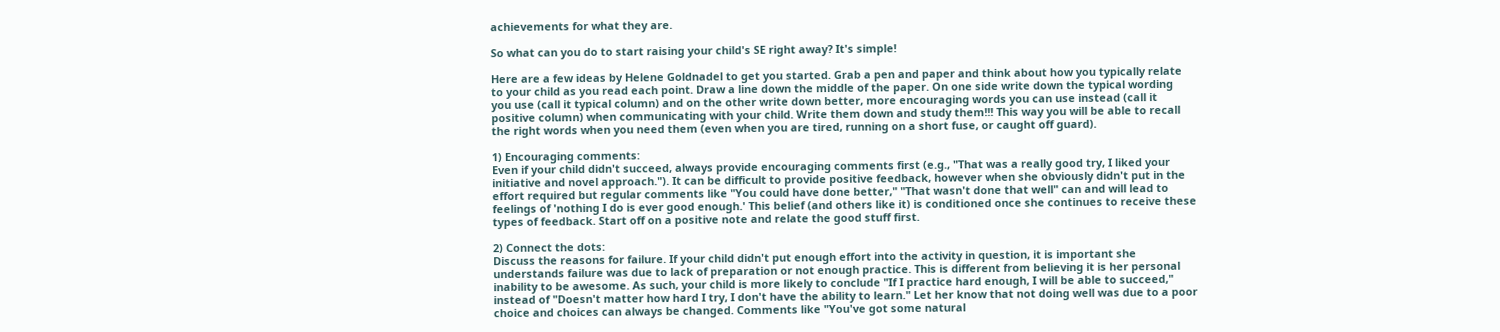achievements for what they are.

So what can you do to start raising your child's SE right away? It's simple!

Here are a few ideas by Helene Goldnadel to get you started. Grab a pen and paper and think about how you typically relate to your child as you read each point. Draw a line down the middle of the paper. On one side write down the typical wording you use (call it typical column) and on the other write down better, more encouraging words you can use instead (call it positive column) when communicating with your child. Write them down and study them!!! This way you will be able to recall the right words when you need them (even when you are tired, running on a short fuse, or caught off guard).

1) Encouraging comments:
Even if your child didn't succeed, always provide encouraging comments first (e.g., "That was a really good try, I liked your initiative and novel approach."). It can be difficult to provide positive feedback, however when she obviously didn't put in the effort required but regular comments like "You could have done better," "That wasn't done that well" can and will lead to feelings of 'nothing I do is ever good enough.' This belief (and others like it) is conditioned once she continues to receive these types of feedback. Start off on a positive note and relate the good stuff first.

2) Connect the dots:
Discuss the reasons for failure. If your child didn't put enough effort into the activity in question, it is important she understands failure was due to lack of preparation or not enough practice. This is different from believing it is her personal inability to be awesome. As such, your child is more likely to conclude "If I practice hard enough, I will be able to succeed," instead of "Doesn't matter how hard I try, I don't have the ability to learn." Let her know that not doing well was due to a poor choice and choices can always be changed. Comments like "You've got some natural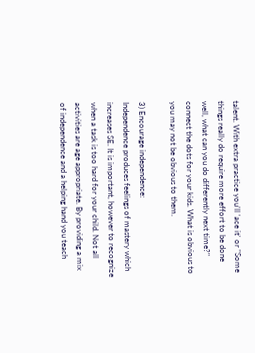talent. With extra practice you'll 'ace it' or "Some things really do require more effort to be done well, what can you do differently next time?" connect the dots for your kids. What is obvious to you may not be obvious to them.

3) Encourage independence:
Independence produces feelings of mastery which increases SE. It is important, however to recognize when a task is too hard for your child. Not all activities are age appropriate. By providing a mix of independence and a helping hand you teach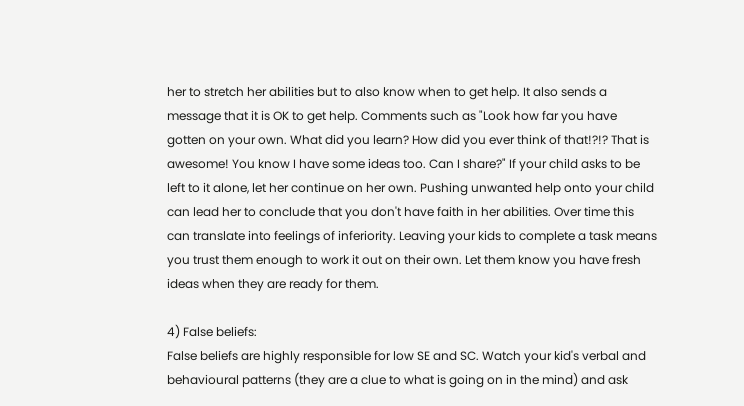her to stretch her abilities but to also know when to get help. It also sends a message that it is OK to get help. Comments such as "Look how far you have gotten on your own. What did you learn? How did you ever think of that!?!? That is awesome! You know I have some ideas too. Can I share?" If your child asks to be left to it alone, let her continue on her own. Pushing unwanted help onto your child can lead her to conclude that you don't have faith in her abilities. Over time this can translate into feelings of inferiority. Leaving your kids to complete a task means you trust them enough to work it out on their own. Let them know you have fresh ideas when they are ready for them.

4) False beliefs:
False beliefs are highly responsible for low SE and SC. Watch your kid's verbal and behavioural patterns (they are a clue to what is going on in the mind) and ask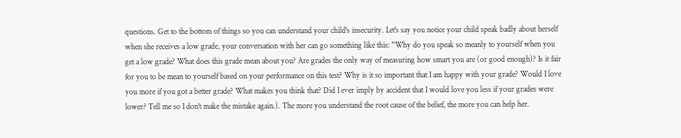questions. Get to the bottom of things so you can understand your child's insecurity. Let's say you notice your child speak badly about herself when she receives a low grade, your conversation with her can go something like this: "Why do you speak so meanly to yourself when you get a low grade? What does this grade mean about you? Are grades the only way of measuring how smart you are (or good enough)? Is it fair for you to be mean to yourself based on your performance on this test? Why is it so important that I am happy with your grade? Would I love you more if you got a better grade? What makes you think that? Did I ever imply by accident that I would love you less if your grades were lower? Tell me so I don't make the mistake again.). The more you understand the root cause of the belief, the more you can help her.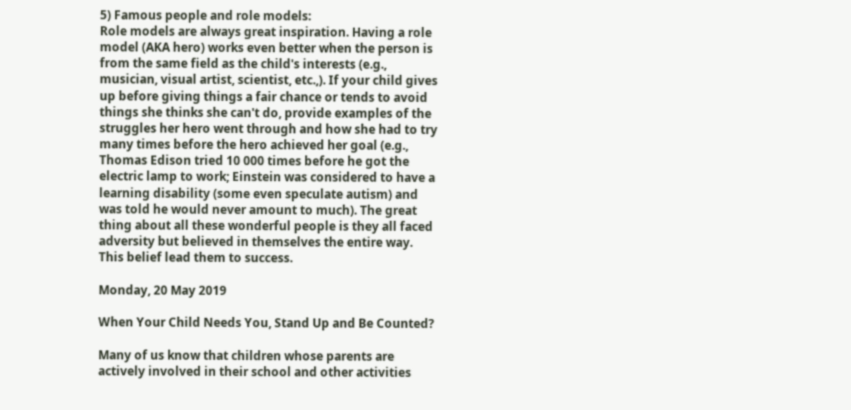5) Famous people and role models:
Role models are always great inspiration. Having a role model (AKA hero) works even better when the person is from the same field as the child's interests (e.g., musician, visual artist, scientist, etc.,). If your child gives up before giving things a fair chance or tends to avoid things she thinks she can't do, provide examples of the struggles her hero went through and how she had to try many times before the hero achieved her goal (e.g., Thomas Edison tried 10 000 times before he got the electric lamp to work; Einstein was considered to have a learning disability (some even speculate autism) and was told he would never amount to much). The great thing about all these wonderful people is they all faced adversity but believed in themselves the entire way. This belief lead them to success.

Monday, 20 May 2019

When Your Child Needs You, Stand Up and Be Counted?

Many of us know that children whose parents are actively involved in their school and other activities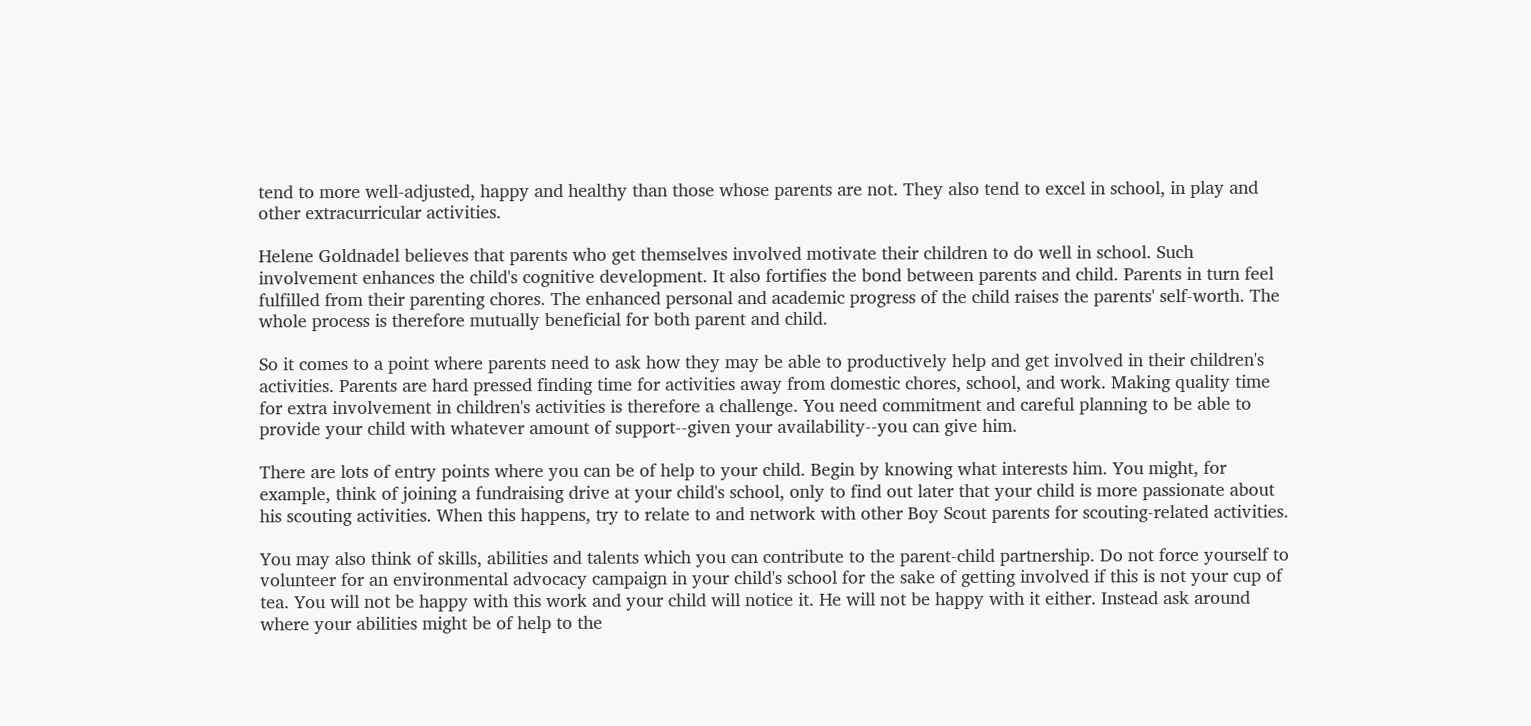tend to more well-adjusted, happy and healthy than those whose parents are not. They also tend to excel in school, in play and other extracurricular activities.

Helene Goldnadel believes that parents who get themselves involved motivate their children to do well in school. Such involvement enhances the child's cognitive development. It also fortifies the bond between parents and child. Parents in turn feel fulfilled from their parenting chores. The enhanced personal and academic progress of the child raises the parents' self-worth. The whole process is therefore mutually beneficial for both parent and child.

So it comes to a point where parents need to ask how they may be able to productively help and get involved in their children's activities. Parents are hard pressed finding time for activities away from domestic chores, school, and work. Making quality time for extra involvement in children's activities is therefore a challenge. You need commitment and careful planning to be able to provide your child with whatever amount of support--given your availability--you can give him.

There are lots of entry points where you can be of help to your child. Begin by knowing what interests him. You might, for example, think of joining a fundraising drive at your child's school, only to find out later that your child is more passionate about his scouting activities. When this happens, try to relate to and network with other Boy Scout parents for scouting-related activities.

You may also think of skills, abilities and talents which you can contribute to the parent-child partnership. Do not force yourself to volunteer for an environmental advocacy campaign in your child's school for the sake of getting involved if this is not your cup of tea. You will not be happy with this work and your child will notice it. He will not be happy with it either. Instead ask around where your abilities might be of help to the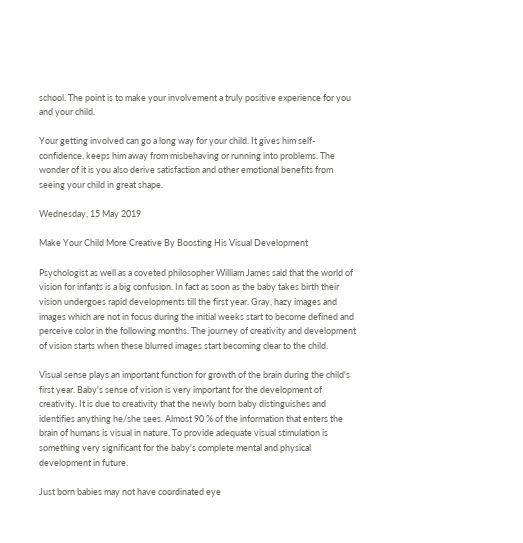school. The point is to make your involvement a truly positive experience for you and your child.

Your getting involved can go a long way for your child. It gives him self-confidence, keeps him away from misbehaving or running into problems. The wonder of it is you also derive satisfaction and other emotional benefits from seeing your child in great shape.

Wednesday, 15 May 2019

Make Your Child More Creative By Boosting His Visual Development

Psychologist as well as a coveted philosopher William James said that the world of vision for infants is a big confusion. In fact as soon as the baby takes birth their vision undergoes rapid developments till the first year. Gray, hazy images and images which are not in focus during the initial weeks start to become defined and perceive color in the following months. The journey of creativity and development of vision starts when these blurred images start becoming clear to the child.

Visual sense plays an important function for growth of the brain during the child's first year. Baby's sense of vision is very important for the development of creativity. It is due to creativity that the newly born baby distinguishes and identifies anything he/she sees. Almost 90 % of the information that enters the brain of humans is visual in nature. To provide adequate visual stimulation is something very significant for the baby's complete mental and physical development in future.

Just born babies may not have coordinated eye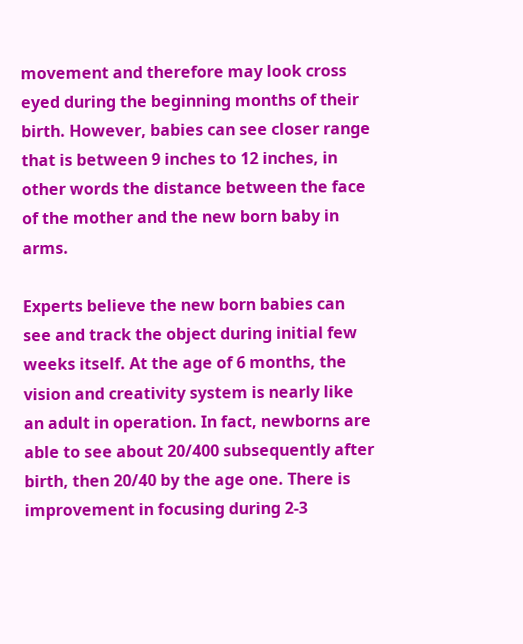movement and therefore may look cross eyed during the beginning months of their birth. However, babies can see closer range that is between 9 inches to 12 inches, in other words the distance between the face of the mother and the new born baby in arms.

Experts believe the new born babies can see and track the object during initial few weeks itself. At the age of 6 months, the vision and creativity system is nearly like an adult in operation. In fact, newborns are able to see about 20/400 subsequently after birth, then 20/40 by the age one. There is improvement in focusing during 2-3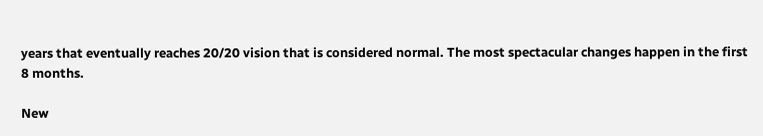years that eventually reaches 20/20 vision that is considered normal. The most spectacular changes happen in the first 8 months.

New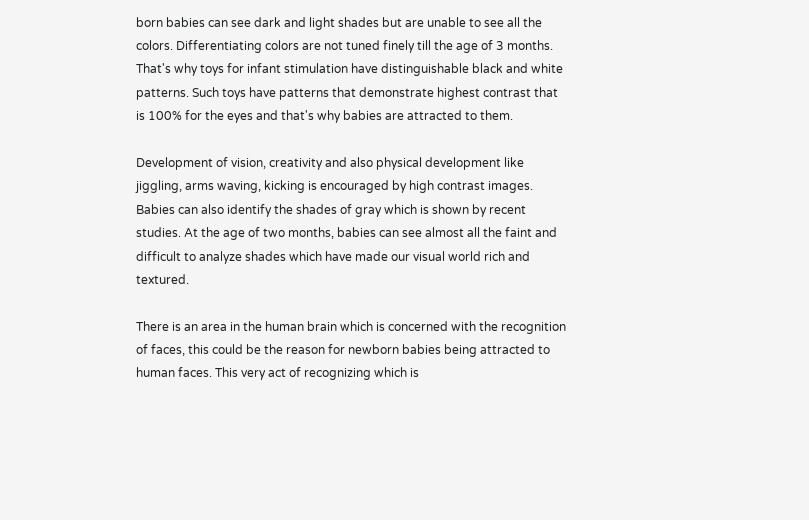born babies can see dark and light shades but are unable to see all the colors. Differentiating colors are not tuned finely till the age of 3 months. That's why toys for infant stimulation have distinguishable black and white patterns. Such toys have patterns that demonstrate highest contrast that is 100% for the eyes and that's why babies are attracted to them.

Development of vision, creativity and also physical development like jiggling, arms waving, kicking is encouraged by high contrast images. Babies can also identify the shades of gray which is shown by recent studies. At the age of two months, babies can see almost all the faint and difficult to analyze shades which have made our visual world rich and textured.

There is an area in the human brain which is concerned with the recognition of faces, this could be the reason for newborn babies being attracted to human faces. This very act of recognizing which is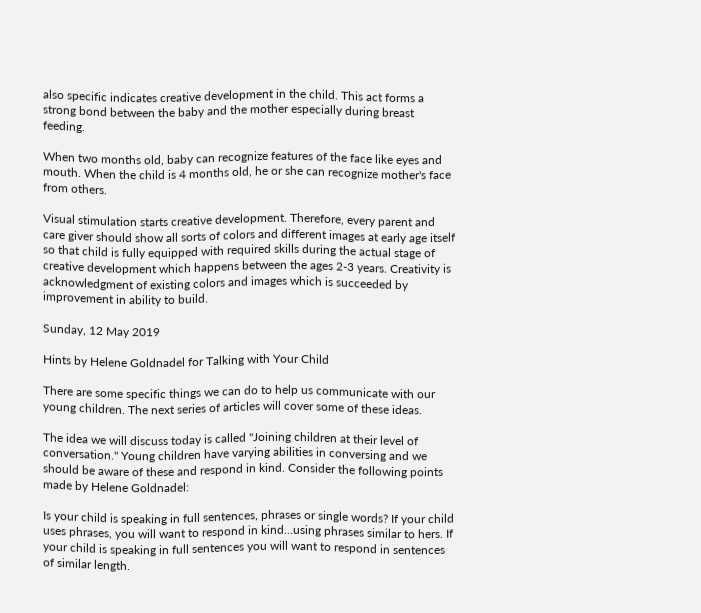also specific indicates creative development in the child. This act forms a strong bond between the baby and the mother especially during breast feeding.

When two months old, baby can recognize features of the face like eyes and mouth. When the child is 4 months old, he or she can recognize mother's face from others.

Visual stimulation starts creative development. Therefore, every parent and care giver should show all sorts of colors and different images at early age itself so that child is fully equipped with required skills during the actual stage of creative development which happens between the ages 2-3 years. Creativity is acknowledgment of existing colors and images which is succeeded by improvement in ability to build.

Sunday, 12 May 2019

Hints by Helene Goldnadel for Talking with Your Child

There are some specific things we can do to help us communicate with our young children. The next series of articles will cover some of these ideas.

The idea we will discuss today is called "Joining children at their level of conversation." Young children have varying abilities in conversing and we should be aware of these and respond in kind. Consider the following points made by Helene Goldnadel:

Is your child is speaking in full sentences, phrases or single words? If your child uses phrases, you will want to respond in kind...using phrases similar to hers. If your child is speaking in full sentences you will want to respond in sentences of similar length.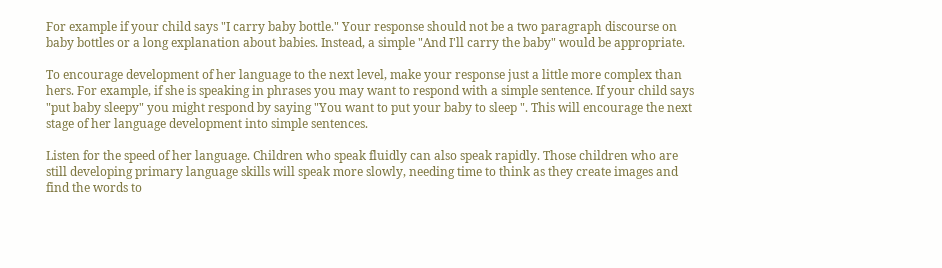For example if your child says "I carry baby bottle." Your response should not be a two paragraph discourse on baby bottles or a long explanation about babies. Instead, a simple "And I'll carry the baby" would be appropriate.

To encourage development of her language to the next level, make your response just a little more complex than hers. For example, if she is speaking in phrases you may want to respond with a simple sentence. If your child says "put baby sleepy" you might respond by saying "You want to put your baby to sleep ". This will encourage the next stage of her language development into simple sentences.

Listen for the speed of her language. Children who speak fluidly can also speak rapidly. Those children who are still developing primary language skills will speak more slowly, needing time to think as they create images and find the words to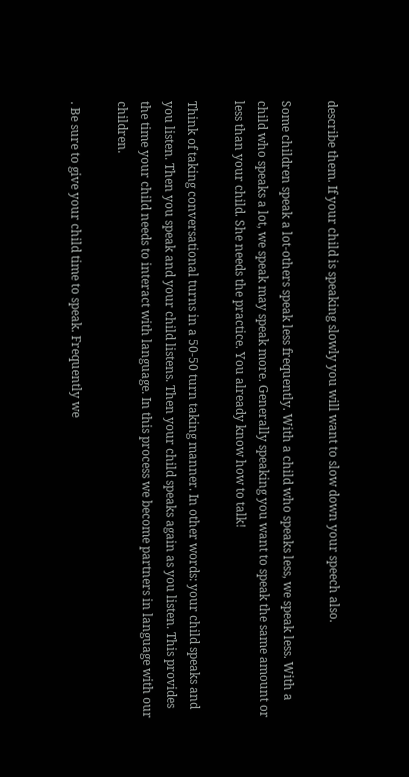describe them. If your child is speaking slowly you will want to slow down your speech also.

Some children speak a lot-others speak less frequently. With a child who speaks less, we speak less. With a child who speaks a lot, we speak may speak more. Generally speaking you want to speak the same amount or less than your child. She needs the practice. You already know how to talk!

Think of taking conversational turns in a 50-50 turn taking manner. In other words: your child speaks and you listen. Then you speak and your child listens. Then your child speaks again as you listen. This provides the time your child needs to interact with language. In this process we become partners in language with our children.

. Be sure to give your child time to speak. Frequently we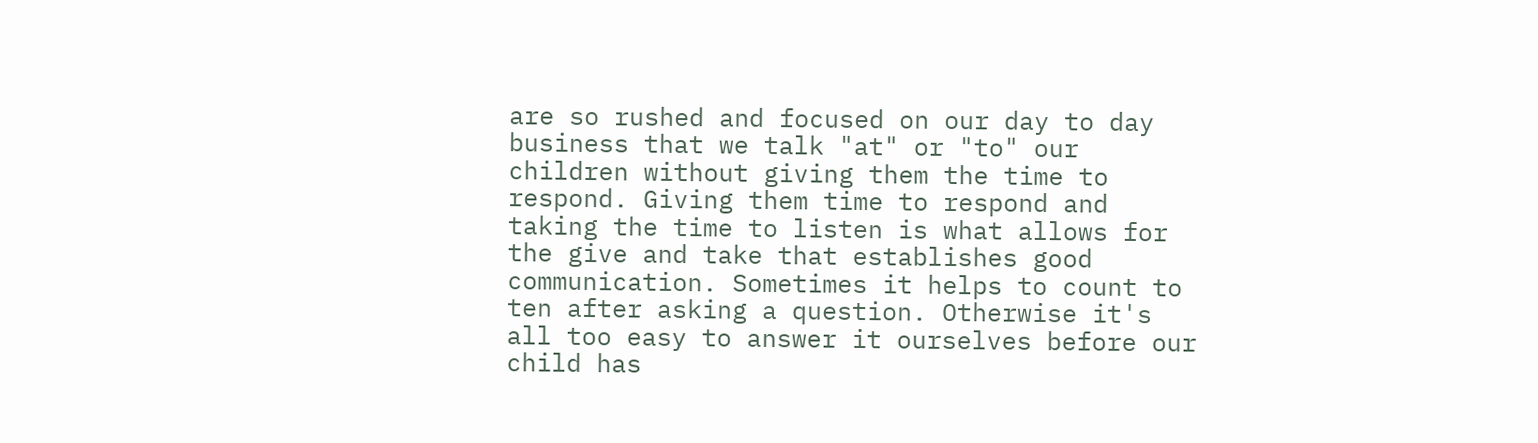are so rushed and focused on our day to day business that we talk "at" or "to" our children without giving them the time to respond. Giving them time to respond and taking the time to listen is what allows for the give and take that establishes good communication. Sometimes it helps to count to ten after asking a question. Otherwise it's all too easy to answer it ourselves before our child has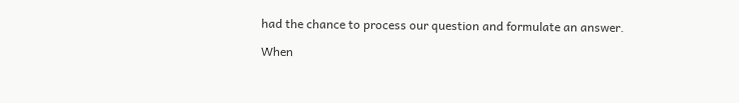had the chance to process our question and formulate an answer.

When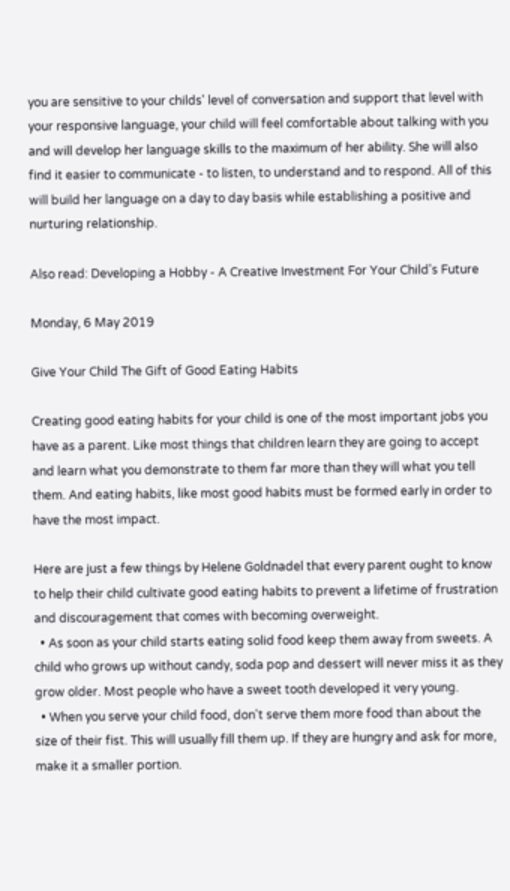you are sensitive to your childs' level of conversation and support that level with your responsive language, your child will feel comfortable about talking with you and will develop her language skills to the maximum of her ability. She will also find it easier to communicate - to listen, to understand and to respond. All of this will build her language on a day to day basis while establishing a positive and nurturing relationship.

Also read: Developing a Hobby - A Creative Investment For Your Child's Future

Monday, 6 May 2019

Give Your Child The Gift of Good Eating Habits

Creating good eating habits for your child is one of the most important jobs you have as a parent. Like most things that children learn they are going to accept and learn what you demonstrate to them far more than they will what you tell them. And eating habits, like most good habits must be formed early in order to have the most impact.

Here are just a few things by Helene Goldnadel that every parent ought to know to help their child cultivate good eating habits to prevent a lifetime of frustration and discouragement that comes with becoming overweight.
  • As soon as your child starts eating solid food keep them away from sweets. A child who grows up without candy, soda pop and dessert will never miss it as they grow older. Most people who have a sweet tooth developed it very young.
  • When you serve your child food, don't serve them more food than about the size of their fist. This will usually fill them up. If they are hungry and ask for more, make it a smaller portion.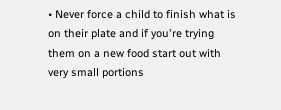• Never force a child to finish what is on their plate and if you're trying them on a new food start out with very small portions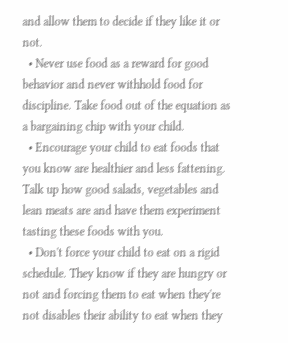and allow them to decide if they like it or not.
  • Never use food as a reward for good behavior and never withhold food for discipline. Take food out of the equation as a bargaining chip with your child.
  • Encourage your child to eat foods that you know are healthier and less fattening. Talk up how good salads, vegetables and lean meats are and have them experiment tasting these foods with you.
  • Don't force your child to eat on a rigid schedule. They know if they are hungry or not and forcing them to eat when they're not disables their ability to eat when they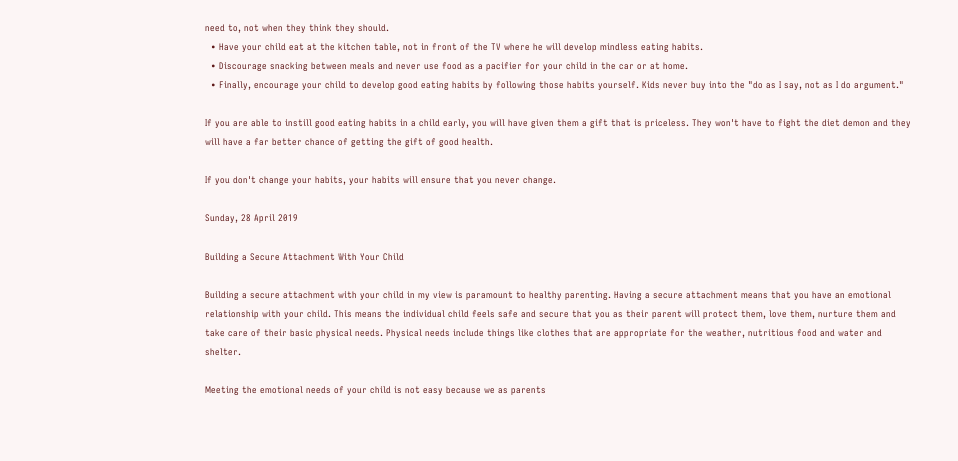need to, not when they think they should.
  • Have your child eat at the kitchen table, not in front of the TV where he will develop mindless eating habits.
  • Discourage snacking between meals and never use food as a pacifier for your child in the car or at home.
  • Finally, encourage your child to develop good eating habits by following those habits yourself. Kids never buy into the "do as I say, not as I do argument."

If you are able to instill good eating habits in a child early, you will have given them a gift that is priceless. They won't have to fight the diet demon and they will have a far better chance of getting the gift of good health.

If you don't change your habits, your habits will ensure that you never change.

Sunday, 28 April 2019

Building a Secure Attachment With Your Child

Building a secure attachment with your child in my view is paramount to healthy parenting. Having a secure attachment means that you have an emotional relationship with your child. This means the individual child feels safe and secure that you as their parent will protect them, love them, nurture them and take care of their basic physical needs. Physical needs include things like clothes that are appropriate for the weather, nutritious food and water and shelter.

Meeting the emotional needs of your child is not easy because we as parents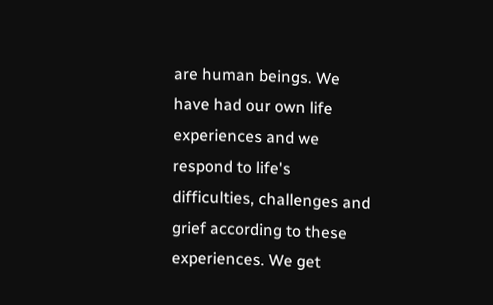are human beings. We have had our own life experiences and we respond to life's difficulties, challenges and grief according to these experiences. We get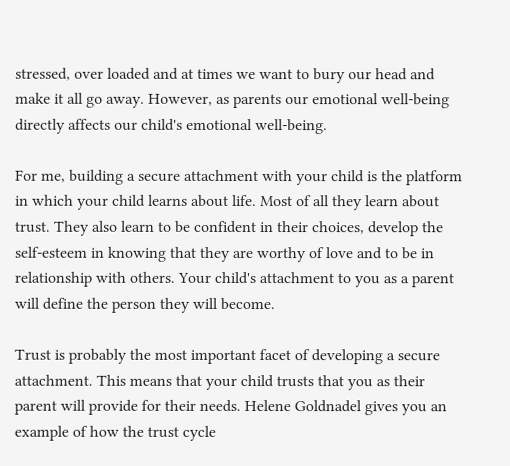stressed, over loaded and at times we want to bury our head and make it all go away. However, as parents our emotional well-being directly affects our child's emotional well-being.

For me, building a secure attachment with your child is the platform in which your child learns about life. Most of all they learn about trust. They also learn to be confident in their choices, develop the self-esteem in knowing that they are worthy of love and to be in relationship with others. Your child's attachment to you as a parent will define the person they will become.

Trust is probably the most important facet of developing a secure attachment. This means that your child trusts that you as their parent will provide for their needs. Helene Goldnadel gives you an example of how the trust cycle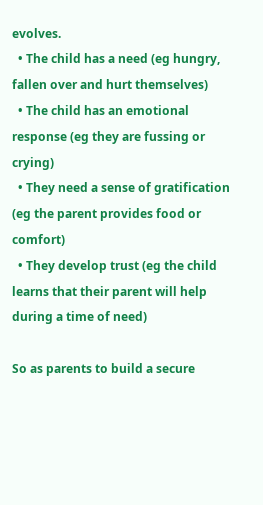evolves.
  • The child has a need (eg hungry, fallen over and hurt themselves)
  • The child has an emotional response (eg they are fussing or crying)
  • They need a sense of gratification (eg the parent provides food or comfort)
  • They develop trust (eg the child learns that their parent will help during a time of need)

So as parents to build a secure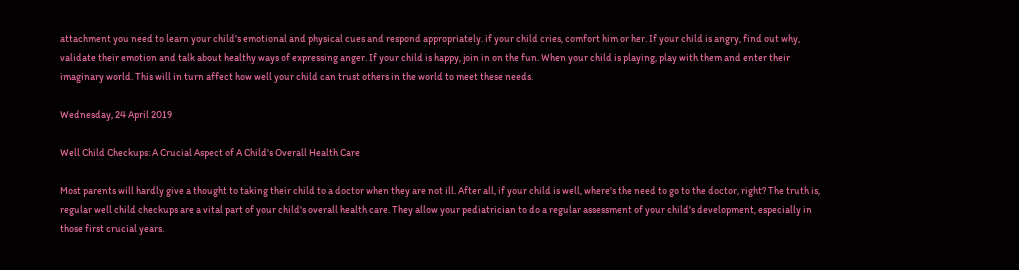attachment you need to learn your child's emotional and physical cues and respond appropriately. if your child cries, comfort him or her. If your child is angry, find out why, validate their emotion and talk about healthy ways of expressing anger. If your child is happy, join in on the fun. When your child is playing, play with them and enter their imaginary world. This will in turn affect how well your child can trust others in the world to meet these needs.

Wednesday, 24 April 2019

Well Child Checkups: A Crucial Aspect of A Child's Overall Health Care

Most parents will hardly give a thought to taking their child to a doctor when they are not ill. After all, if your child is well, where's the need to go to the doctor, right? The truth is, regular well child checkups are a vital part of your child's overall health care. They allow your pediatrician to do a regular assessment of your child's development, especially in those first crucial years.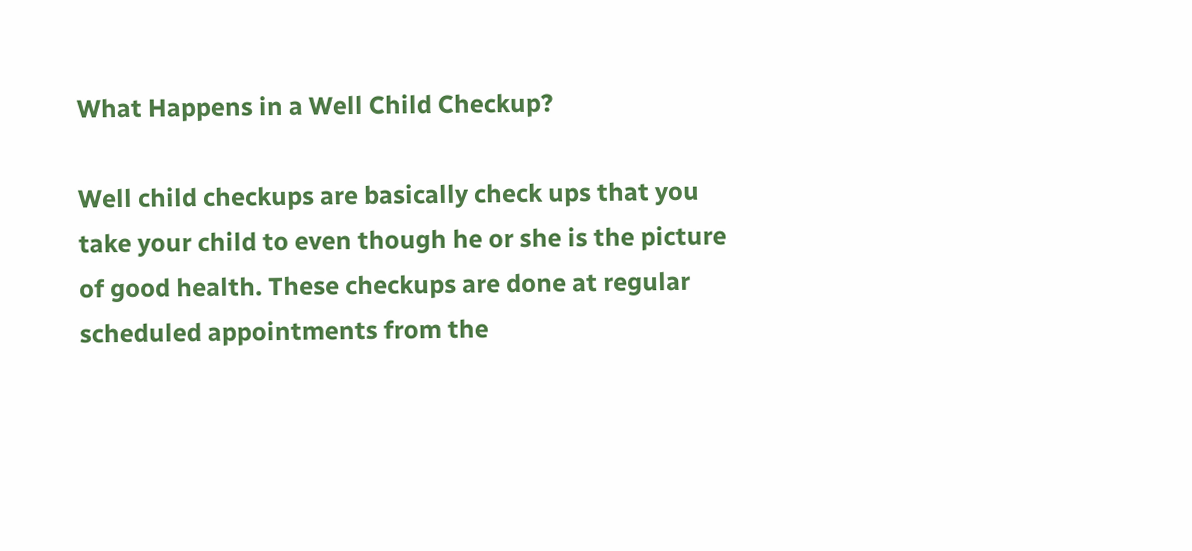What Happens in a Well Child Checkup?

Well child checkups are basically check ups that you take your child to even though he or she is the picture of good health. These checkups are done at regular scheduled appointments from the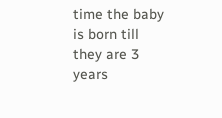time the baby is born till they are 3 years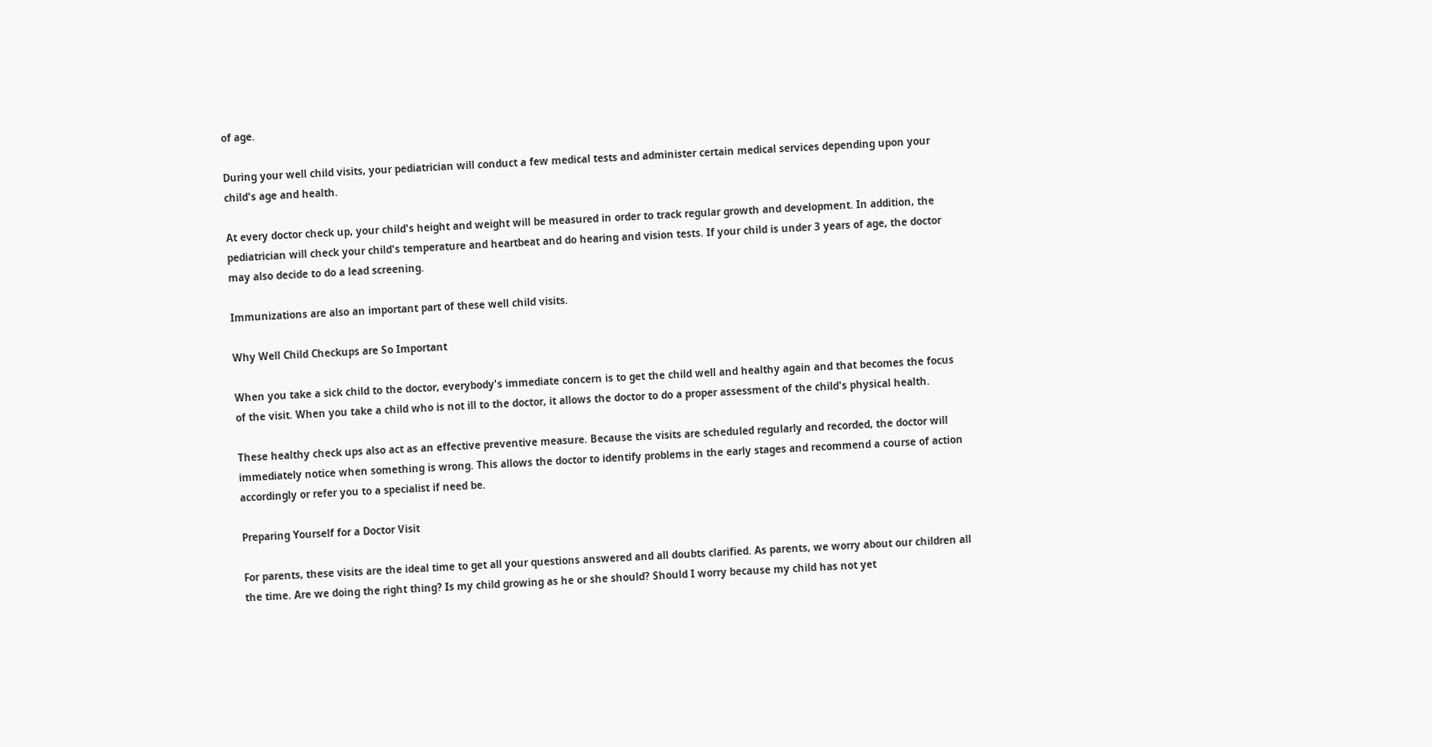of age.

During your well child visits, your pediatrician will conduct a few medical tests and administer certain medical services depending upon your child's age and health.

At every doctor check up, your child's height and weight will be measured in order to track regular growth and development. In addition, the pediatrician will check your child's temperature and heartbeat and do hearing and vision tests. If your child is under 3 years of age, the doctor may also decide to do a lead screening.

Immunizations are also an important part of these well child visits.

Why Well Child Checkups are So Important

When you take a sick child to the doctor, everybody's immediate concern is to get the child well and healthy again and that becomes the focus of the visit. When you take a child who is not ill to the doctor, it allows the doctor to do a proper assessment of the child's physical health.

These healthy check ups also act as an effective preventive measure. Because the visits are scheduled regularly and recorded, the doctor will immediately notice when something is wrong. This allows the doctor to identify problems in the early stages and recommend a course of action accordingly or refer you to a specialist if need be.

Preparing Yourself for a Doctor Visit

For parents, these visits are the ideal time to get all your questions answered and all doubts clarified. As parents, we worry about our children all the time. Are we doing the right thing? Is my child growing as he or she should? Should I worry because my child has not yet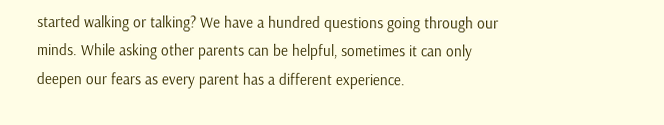started walking or talking? We have a hundred questions going through our minds. While asking other parents can be helpful, sometimes it can only deepen our fears as every parent has a different experience.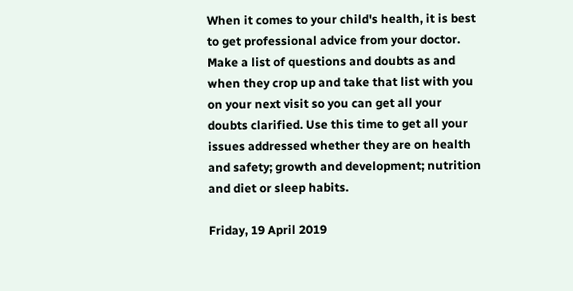When it comes to your child's health, it is best to get professional advice from your doctor. Make a list of questions and doubts as and when they crop up and take that list with you on your next visit so you can get all your doubts clarified. Use this time to get all your issues addressed whether they are on health and safety; growth and development; nutrition and diet or sleep habits.

Friday, 19 April 2019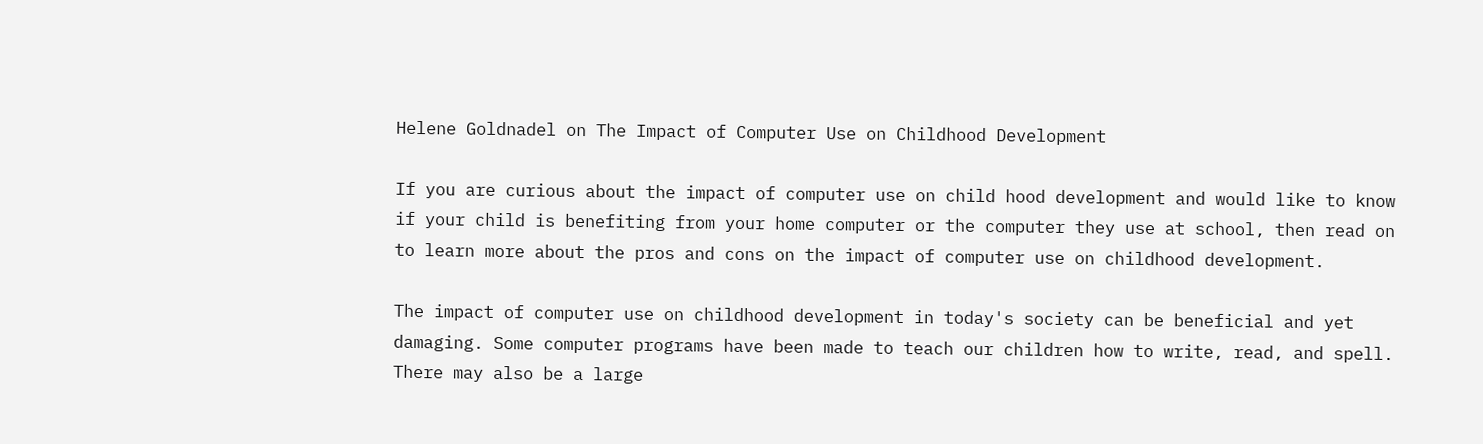Helene Goldnadel on The Impact of Computer Use on Childhood Development

If you are curious about the impact of computer use on child hood development and would like to know if your child is benefiting from your home computer or the computer they use at school, then read on to learn more about the pros and cons on the impact of computer use on childhood development.

The impact of computer use on childhood development in today's society can be beneficial and yet damaging. Some computer programs have been made to teach our children how to write, read, and spell. There may also be a large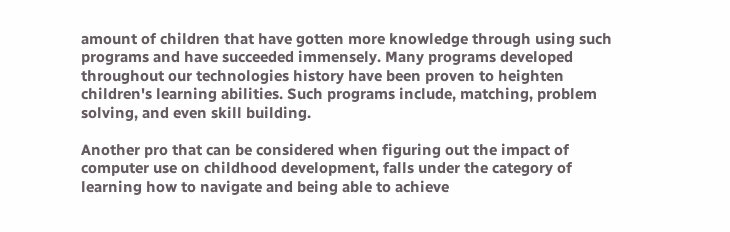amount of children that have gotten more knowledge through using such programs and have succeeded immensely. Many programs developed throughout our technologies history have been proven to heighten children's learning abilities. Such programs include, matching, problem solving, and even skill building.

Another pro that can be considered when figuring out the impact of computer use on childhood development, falls under the category of learning how to navigate and being able to achieve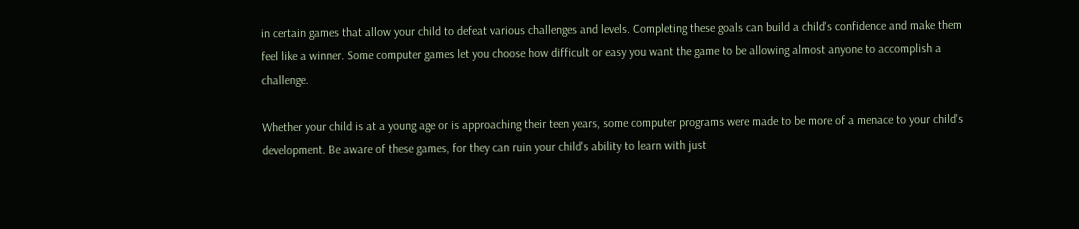in certain games that allow your child to defeat various challenges and levels. Completing these goals can build a child's confidence and make them feel like a winner. Some computer games let you choose how difficult or easy you want the game to be allowing almost anyone to accomplish a challenge.

Whether your child is at a young age or is approaching their teen years, some computer programs were made to be more of a menace to your child's development. Be aware of these games, for they can ruin your child's ability to learn with just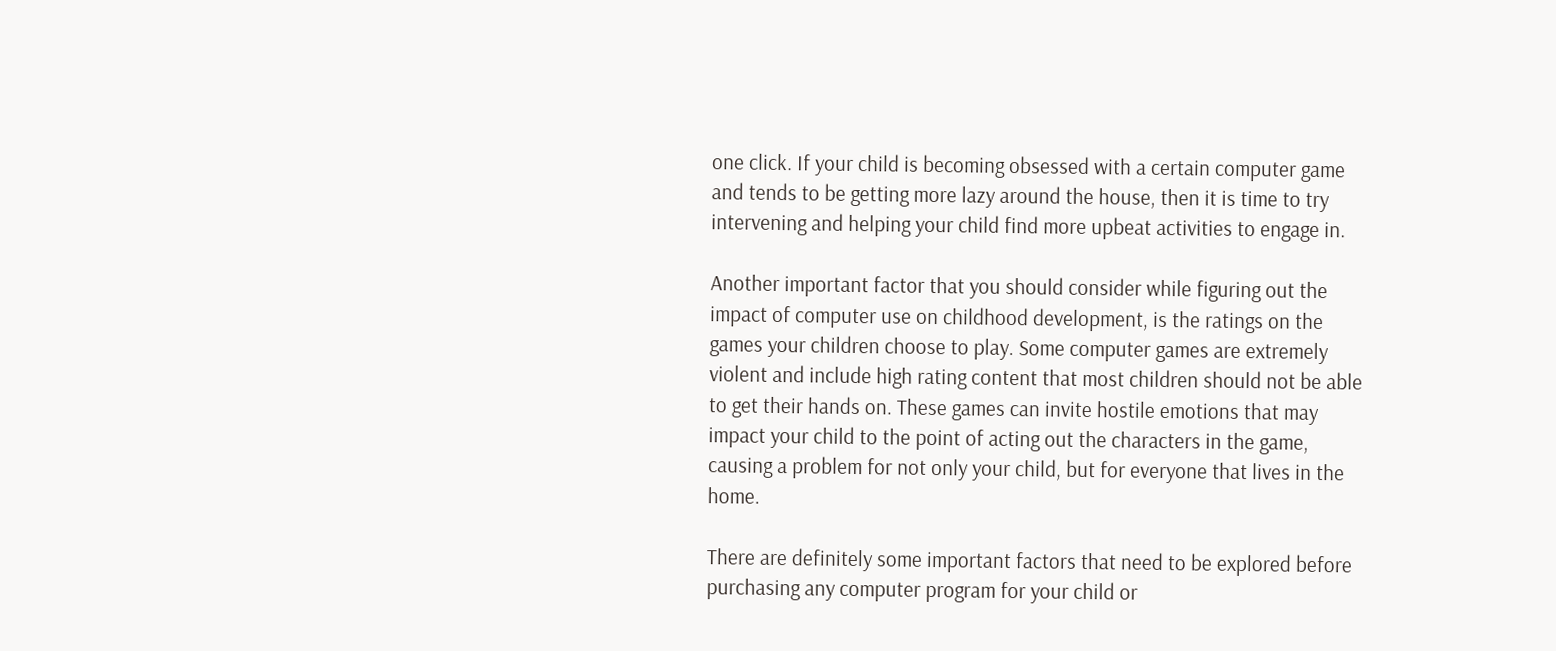one click. If your child is becoming obsessed with a certain computer game and tends to be getting more lazy around the house, then it is time to try intervening and helping your child find more upbeat activities to engage in.

Another important factor that you should consider while figuring out the impact of computer use on childhood development, is the ratings on the games your children choose to play. Some computer games are extremely violent and include high rating content that most children should not be able to get their hands on. These games can invite hostile emotions that may impact your child to the point of acting out the characters in the game, causing a problem for not only your child, but for everyone that lives in the home.

There are definitely some important factors that need to be explored before purchasing any computer program for your child or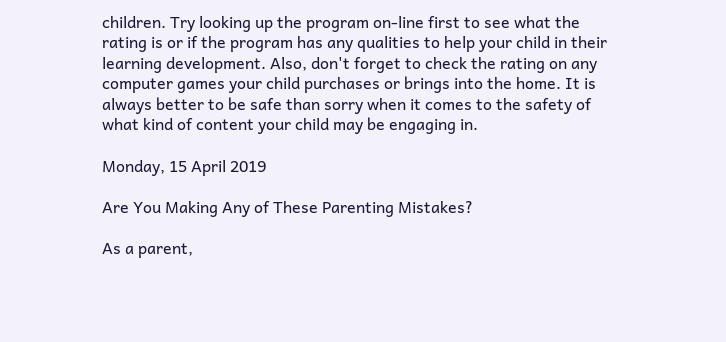children. Try looking up the program on-line first to see what the rating is or if the program has any qualities to help your child in their learning development. Also, don't forget to check the rating on any computer games your child purchases or brings into the home. It is always better to be safe than sorry when it comes to the safety of what kind of content your child may be engaging in.

Monday, 15 April 2019

Are You Making Any of These Parenting Mistakes?

As a parent,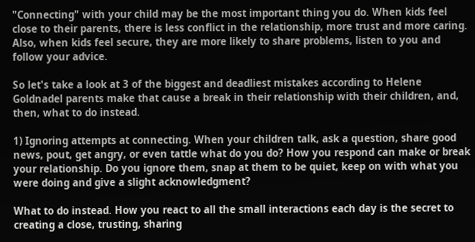"Connecting" with your child may be the most important thing you do. When kids feel close to their parents, there is less conflict in the relationship, more trust and more caring. Also, when kids feel secure, they are more likely to share problems, listen to you and follow your advice.

So let's take a look at 3 of the biggest and deadliest mistakes according to Helene Goldnadel parents make that cause a break in their relationship with their children, and, then, what to do instead.

1) Ignoring attempts at connecting. When your children talk, ask a question, share good news, pout, get angry, or even tattle what do you do? How you respond can make or break your relationship. Do you ignore them, snap at them to be quiet, keep on with what you were doing and give a slight acknowledgment?

What to do instead. How you react to all the small interactions each day is the secret to creating a close, trusting, sharing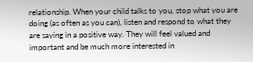relationship. When your child talks to you, stop what you are doing (as often as you can), listen and respond to what they are saying in a positive way. They will feel valued and important and be much more interested in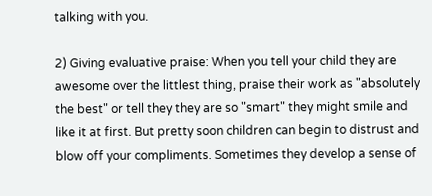talking with you.

2) Giving evaluative praise: When you tell your child they are awesome over the littlest thing, praise their work as "absolutely the best" or tell they they are so "smart" they might smile and like it at first. But pretty soon children can begin to distrust and blow off your compliments. Sometimes they develop a sense of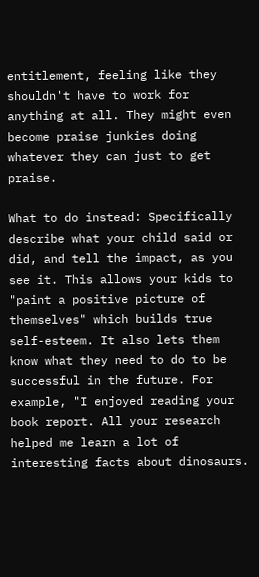entitlement, feeling like they shouldn't have to work for anything at all. They might even become praise junkies doing whatever they can just to get praise.

What to do instead: Specifically describe what your child said or did, and tell the impact, as you see it. This allows your kids to "paint a positive picture of themselves" which builds true self-esteem. It also lets them know what they need to do to be successful in the future. For example, "I enjoyed reading your book report. All your research helped me learn a lot of interesting facts about dinosaurs.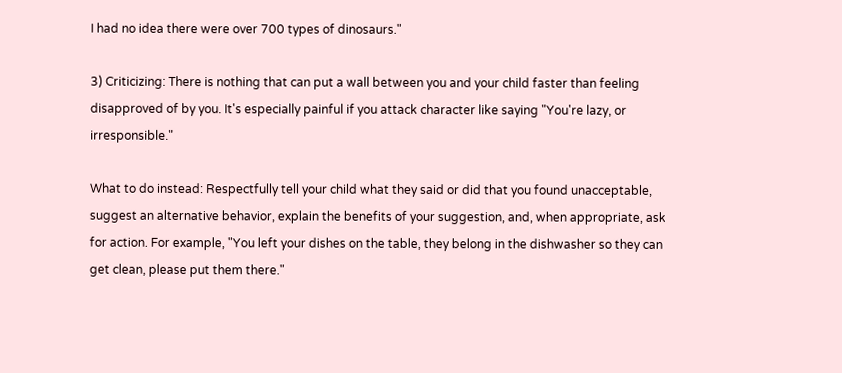I had no idea there were over 700 types of dinosaurs."

3) Criticizing: There is nothing that can put a wall between you and your child faster than feeling disapproved of by you. It's especially painful if you attack character like saying "You're lazy, or irresponsible."

What to do instead: Respectfully tell your child what they said or did that you found unacceptable, suggest an alternative behavior, explain the benefits of your suggestion, and, when appropriate, ask for action. For example, "You left your dishes on the table, they belong in the dishwasher so they can get clean, please put them there."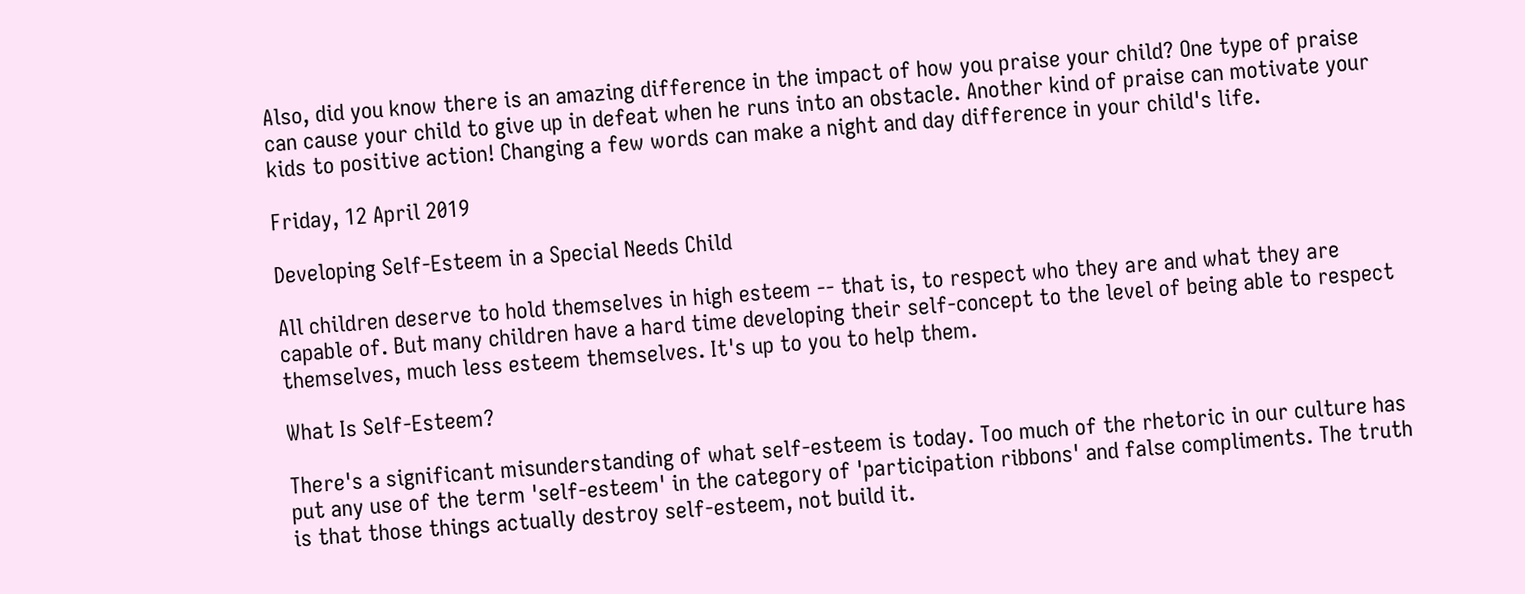Also, did you know there is an amazing difference in the impact of how you praise your child? One type of praise can cause your child to give up in defeat when he runs into an obstacle. Another kind of praise can motivate your kids to positive action! Changing a few words can make a night and day difference in your child's life.

Friday, 12 April 2019

Developing Self-Esteem in a Special Needs Child

All children deserve to hold themselves in high esteem -- that is, to respect who they are and what they are capable of. But many children have a hard time developing their self-concept to the level of being able to respect themselves, much less esteem themselves. It's up to you to help them.

What Is Self-Esteem?

There's a significant misunderstanding of what self-esteem is today. Too much of the rhetoric in our culture has put any use of the term 'self-esteem' in the category of 'participation ribbons' and false compliments. The truth is that those things actually destroy self-esteem, not build it.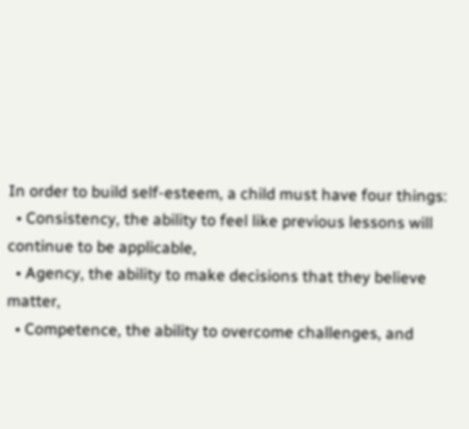In order to build self-esteem, a child must have four things:
  • Consistency, the ability to feel like previous lessons will continue to be applicable,
  • Agency, the ability to make decisions that they believe matter,
  • Competence, the ability to overcome challenges, and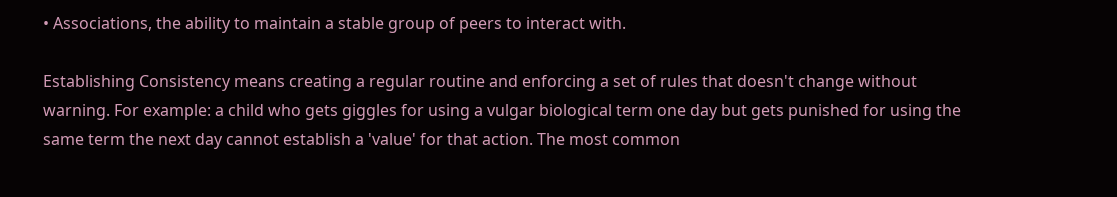• Associations, the ability to maintain a stable group of peers to interact with.

Establishing Consistency means creating a regular routine and enforcing a set of rules that doesn't change without warning. For example: a child who gets giggles for using a vulgar biological term one day but gets punished for using the same term the next day cannot establish a 'value' for that action. The most common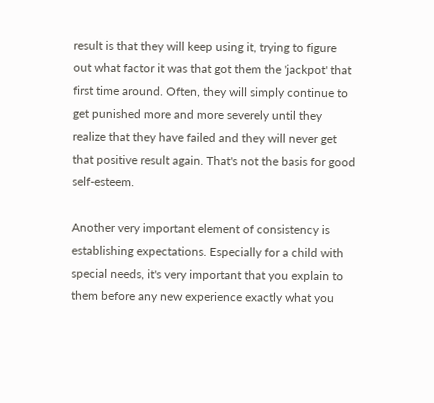result is that they will keep using it, trying to figure out what factor it was that got them the 'jackpot' that first time around. Often, they will simply continue to get punished more and more severely until they realize that they have failed and they will never get that positive result again. That's not the basis for good self-esteem.

Another very important element of consistency is establishing expectations. Especially for a child with special needs, it's very important that you explain to them before any new experience exactly what you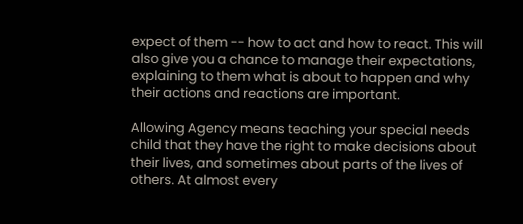expect of them -- how to act and how to react. This will also give you a chance to manage their expectations, explaining to them what is about to happen and why their actions and reactions are important.

Allowing Agency means teaching your special needs child that they have the right to make decisions about their lives, and sometimes about parts of the lives of others. At almost every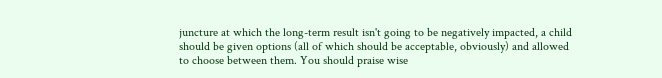juncture at which the long-term result isn't going to be negatively impacted, a child should be given options (all of which should be acceptable, obviously) and allowed to choose between them. You should praise wise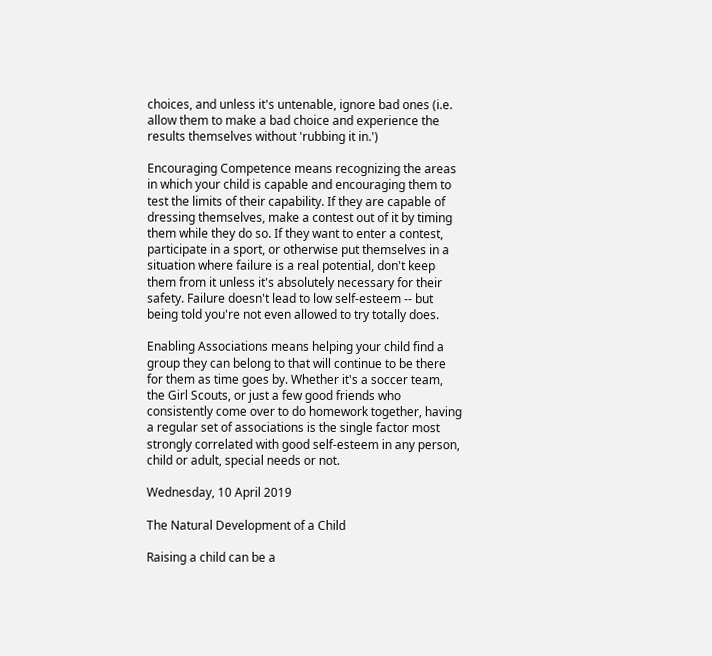choices, and unless it's untenable, ignore bad ones (i.e. allow them to make a bad choice and experience the results themselves without 'rubbing it in.')

Encouraging Competence means recognizing the areas in which your child is capable and encouraging them to test the limits of their capability. If they are capable of dressing themselves, make a contest out of it by timing them while they do so. If they want to enter a contest, participate in a sport, or otherwise put themselves in a situation where failure is a real potential, don't keep them from it unless it's absolutely necessary for their safety. Failure doesn't lead to low self-esteem -- but being told you're not even allowed to try totally does.

Enabling Associations means helping your child find a group they can belong to that will continue to be there for them as time goes by. Whether it's a soccer team, the Girl Scouts, or just a few good friends who consistently come over to do homework together, having a regular set of associations is the single factor most strongly correlated with good self-esteem in any person, child or adult, special needs or not.

Wednesday, 10 April 2019

The Natural Development of a Child

Raising a child can be a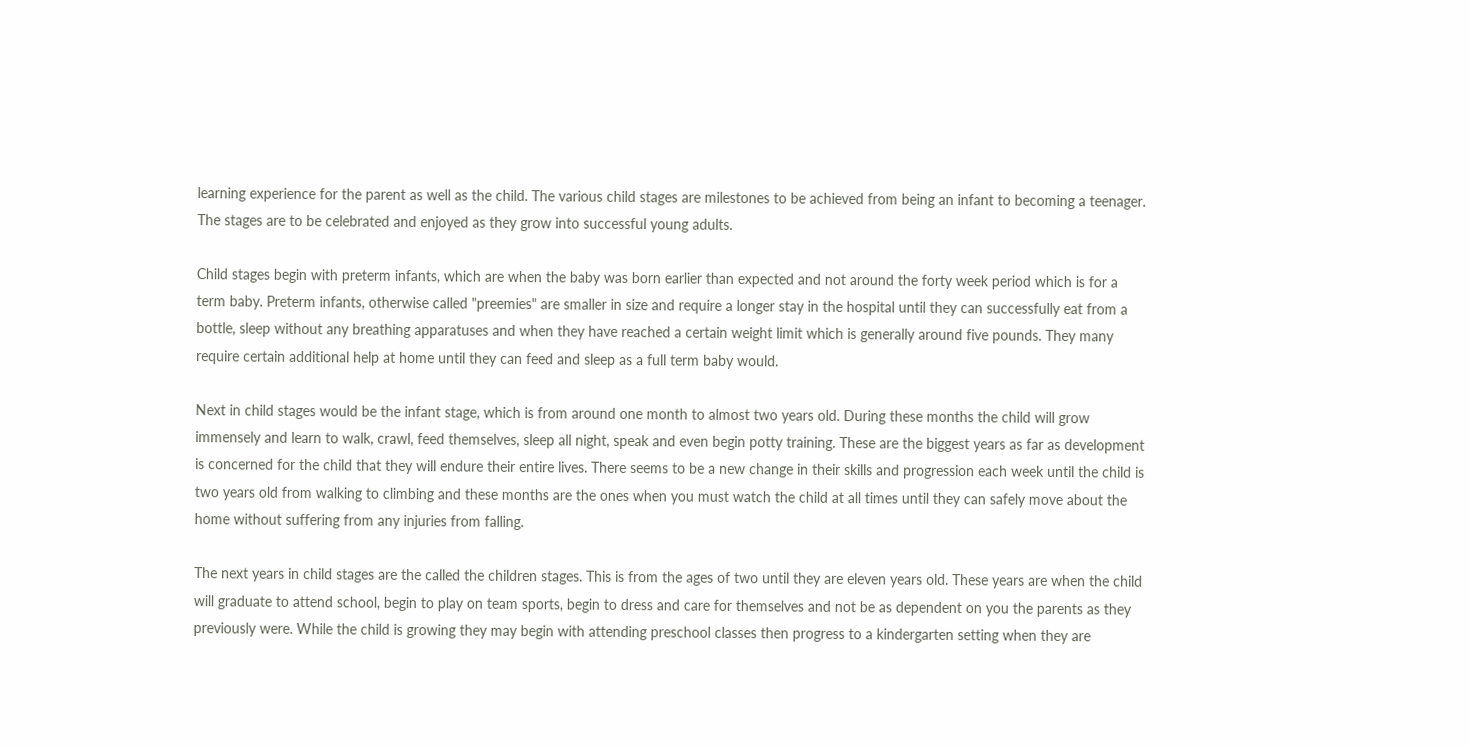learning experience for the parent as well as the child. The various child stages are milestones to be achieved from being an infant to becoming a teenager. The stages are to be celebrated and enjoyed as they grow into successful young adults.

Child stages begin with preterm infants, which are when the baby was born earlier than expected and not around the forty week period which is for a term baby. Preterm infants, otherwise called "preemies" are smaller in size and require a longer stay in the hospital until they can successfully eat from a bottle, sleep without any breathing apparatuses and when they have reached a certain weight limit which is generally around five pounds. They many require certain additional help at home until they can feed and sleep as a full term baby would.

Next in child stages would be the infant stage, which is from around one month to almost two years old. During these months the child will grow immensely and learn to walk, crawl, feed themselves, sleep all night, speak and even begin potty training. These are the biggest years as far as development is concerned for the child that they will endure their entire lives. There seems to be a new change in their skills and progression each week until the child is two years old from walking to climbing and these months are the ones when you must watch the child at all times until they can safely move about the home without suffering from any injuries from falling.

The next years in child stages are the called the children stages. This is from the ages of two until they are eleven years old. These years are when the child will graduate to attend school, begin to play on team sports, begin to dress and care for themselves and not be as dependent on you the parents as they previously were. While the child is growing they may begin with attending preschool classes then progress to a kindergarten setting when they are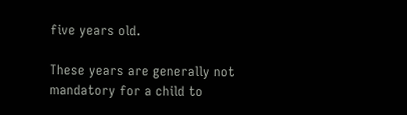five years old.

These years are generally not mandatory for a child to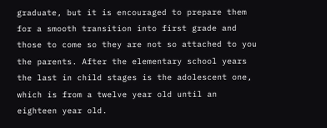graduate, but it is encouraged to prepare them for a smooth transition into first grade and those to come so they are not so attached to you the parents. After the elementary school years the last in child stages is the adolescent one, which is from a twelve year old until an eighteen year old.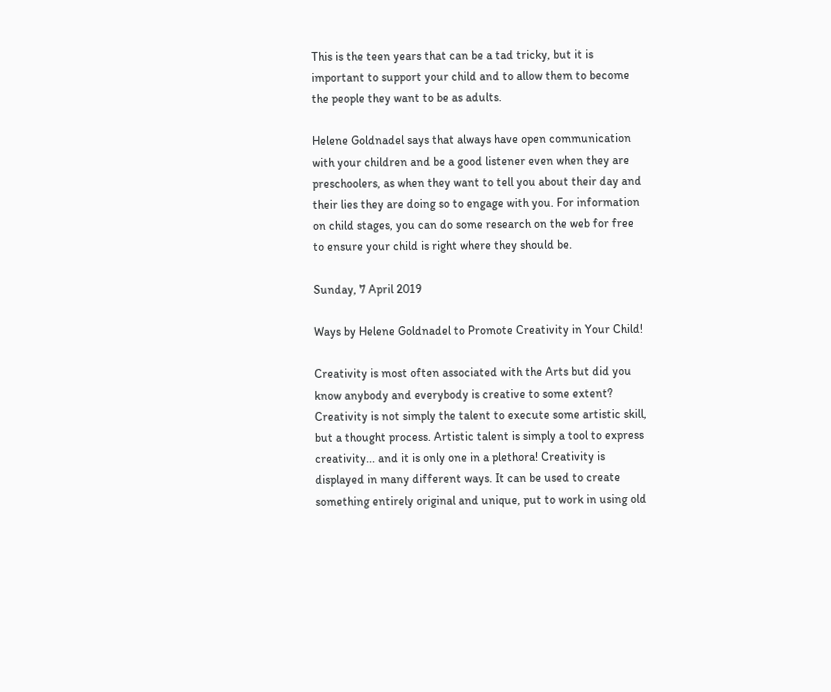This is the teen years that can be a tad tricky, but it is important to support your child and to allow them to become the people they want to be as adults.

Helene Goldnadel says that always have open communication with your children and be a good listener even when they are preschoolers, as when they want to tell you about their day and their lies they are doing so to engage with you. For information on child stages, you can do some research on the web for free to ensure your child is right where they should be.

Sunday, 7 April 2019

Ways by Helene Goldnadel to Promote Creativity in Your Child!

Creativity is most often associated with the Arts but did you know anybody and everybody is creative to some extent? Creativity is not simply the talent to execute some artistic skill, but a thought process. Artistic talent is simply a tool to express creativity... and it is only one in a plethora! Creativity is displayed in many different ways. It can be used to create something entirely original and unique, put to work in using old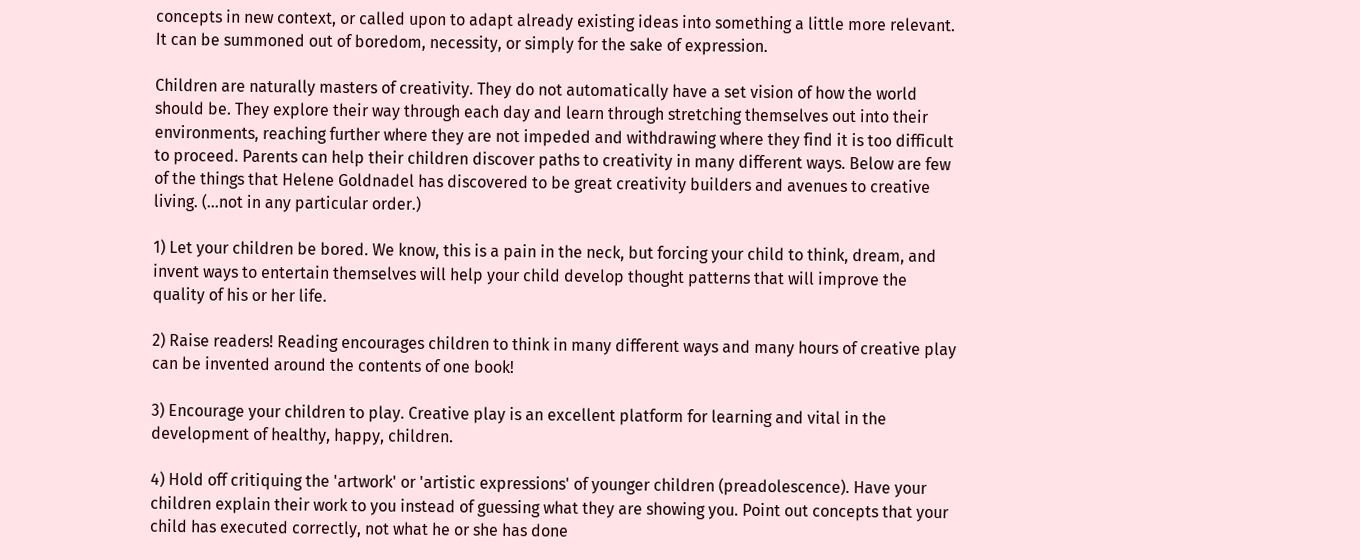concepts in new context, or called upon to adapt already existing ideas into something a little more relevant. It can be summoned out of boredom, necessity, or simply for the sake of expression.

Children are naturally masters of creativity. They do not automatically have a set vision of how the world should be. They explore their way through each day and learn through stretching themselves out into their environments, reaching further where they are not impeded and withdrawing where they find it is too difficult to proceed. Parents can help their children discover paths to creativity in many different ways. Below are few of the things that Helene Goldnadel has discovered to be great creativity builders and avenues to creative living. (...not in any particular order.)

1) Let your children be bored. We know, this is a pain in the neck, but forcing your child to think, dream, and invent ways to entertain themselves will help your child develop thought patterns that will improve the quality of his or her life.

2) Raise readers! Reading encourages children to think in many different ways and many hours of creative play can be invented around the contents of one book!

3) Encourage your children to play. Creative play is an excellent platform for learning and vital in the development of healthy, happy, children.

4) Hold off critiquing the 'artwork' or 'artistic expressions' of younger children (preadolescence). Have your children explain their work to you instead of guessing what they are showing you. Point out concepts that your child has executed correctly, not what he or she has done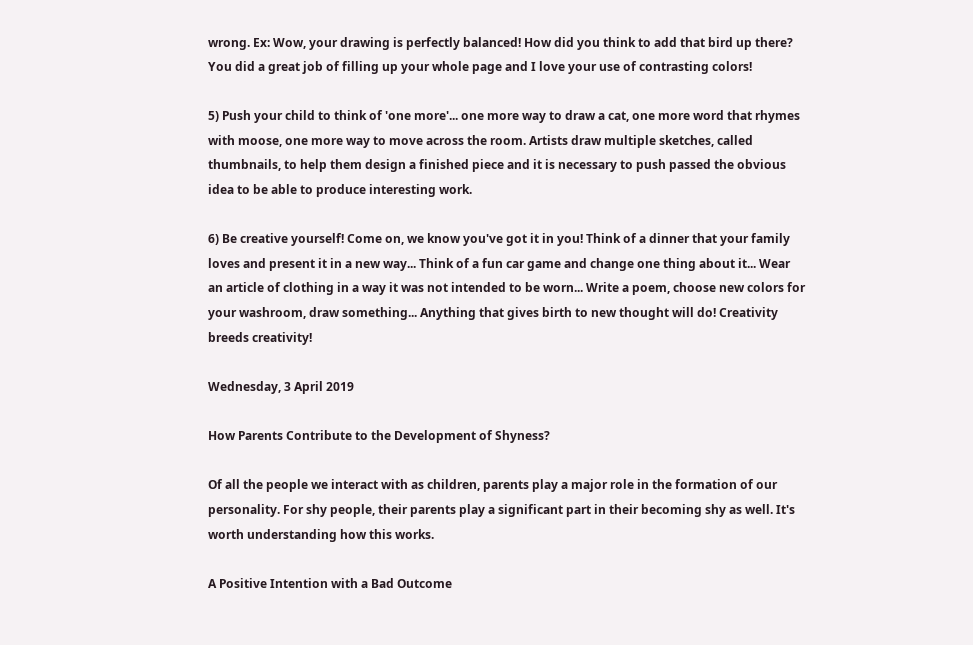wrong. Ex: Wow, your drawing is perfectly balanced! How did you think to add that bird up there? You did a great job of filling up your whole page and I love your use of contrasting colors!

5) Push your child to think of 'one more'... one more way to draw a cat, one more word that rhymes with moose, one more way to move across the room. Artists draw multiple sketches, called thumbnails, to help them design a finished piece and it is necessary to push passed the obvious idea to be able to produce interesting work.

6) Be creative yourself! Come on, we know you've got it in you! Think of a dinner that your family loves and present it in a new way... Think of a fun car game and change one thing about it... Wear an article of clothing in a way it was not intended to be worn... Write a poem, choose new colors for your washroom, draw something... Anything that gives birth to new thought will do! Creativity breeds creativity!

Wednesday, 3 April 2019

How Parents Contribute to the Development of Shyness?

Of all the people we interact with as children, parents play a major role in the formation of our personality. For shy people, their parents play a significant part in their becoming shy as well. It's worth understanding how this works.

A Positive Intention with a Bad Outcome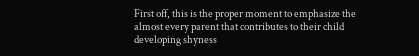First off, this is the proper moment to emphasize the almost every parent that contributes to their child developing shyness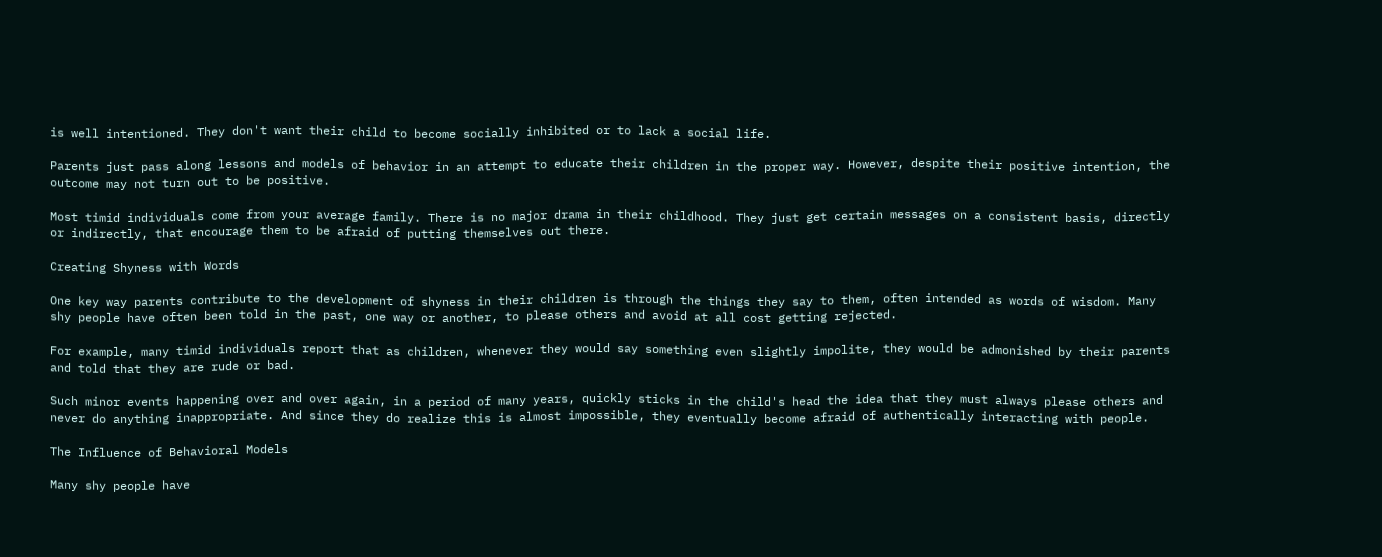is well intentioned. They don't want their child to become socially inhibited or to lack a social life.

Parents just pass along lessons and models of behavior in an attempt to educate their children in the proper way. However, despite their positive intention, the outcome may not turn out to be positive.

Most timid individuals come from your average family. There is no major drama in their childhood. They just get certain messages on a consistent basis, directly or indirectly, that encourage them to be afraid of putting themselves out there.

Creating Shyness with Words

One key way parents contribute to the development of shyness in their children is through the things they say to them, often intended as words of wisdom. Many shy people have often been told in the past, one way or another, to please others and avoid at all cost getting rejected.

For example, many timid individuals report that as children, whenever they would say something even slightly impolite, they would be admonished by their parents and told that they are rude or bad.

Such minor events happening over and over again, in a period of many years, quickly sticks in the child's head the idea that they must always please others and never do anything inappropriate. And since they do realize this is almost impossible, they eventually become afraid of authentically interacting with people.

The Influence of Behavioral Models

Many shy people have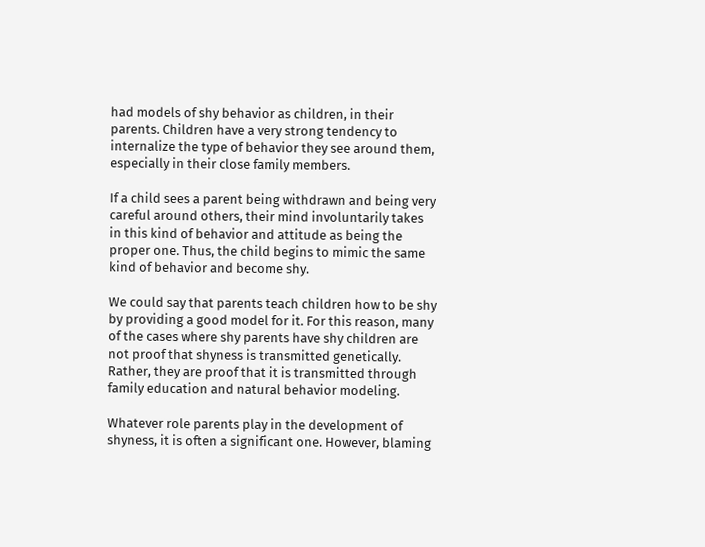had models of shy behavior as children, in their parents. Children have a very strong tendency to internalize the type of behavior they see around them, especially in their close family members.

If a child sees a parent being withdrawn and being very careful around others, their mind involuntarily takes in this kind of behavior and attitude as being the proper one. Thus, the child begins to mimic the same kind of behavior and become shy.

We could say that parents teach children how to be shy by providing a good model for it. For this reason, many of the cases where shy parents have shy children are not proof that shyness is transmitted genetically. Rather, they are proof that it is transmitted through family education and natural behavior modeling.

Whatever role parents play in the development of shyness, it is often a significant one. However, blaming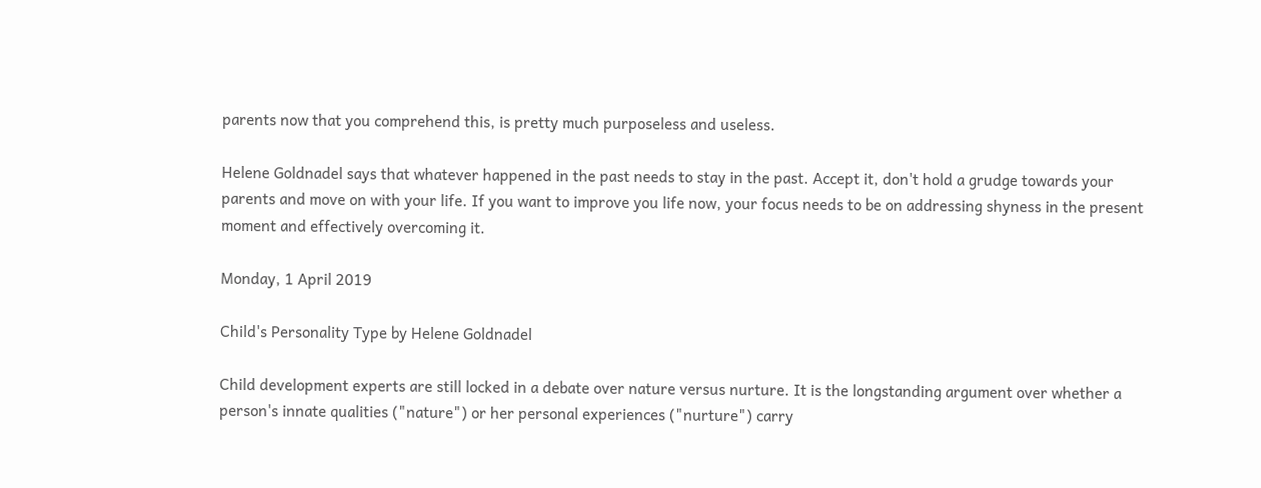parents now that you comprehend this, is pretty much purposeless and useless.

Helene Goldnadel says that whatever happened in the past needs to stay in the past. Accept it, don't hold a grudge towards your parents and move on with your life. If you want to improve you life now, your focus needs to be on addressing shyness in the present moment and effectively overcoming it.

Monday, 1 April 2019

Child's Personality Type by Helene Goldnadel

Child development experts are still locked in a debate over nature versus nurture. It is the longstanding argument over whether a person's innate qualities ("nature") or her personal experiences ("nurture") carry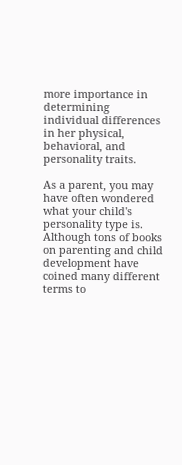more importance in determining individual differences in her physical, behavioral, and personality traits.

As a parent, you may have often wondered what your child's personality type is. Although tons of books on parenting and child development have coined many different terms to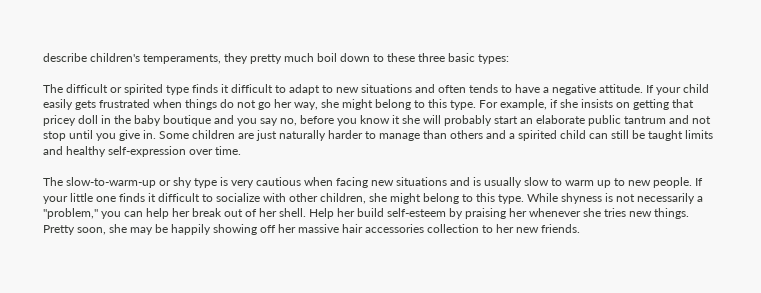describe children's temperaments, they pretty much boil down to these three basic types:

The difficult or spirited type finds it difficult to adapt to new situations and often tends to have a negative attitude. If your child easily gets frustrated when things do not go her way, she might belong to this type. For example, if she insists on getting that pricey doll in the baby boutique and you say no, before you know it she will probably start an elaborate public tantrum and not stop until you give in. Some children are just naturally harder to manage than others and a spirited child can still be taught limits and healthy self-expression over time.

The slow-to-warm-up or shy type is very cautious when facing new situations and is usually slow to warm up to new people. If your little one finds it difficult to socialize with other children, she might belong to this type. While shyness is not necessarily a "problem," you can help her break out of her shell. Help her build self-esteem by praising her whenever she tries new things. Pretty soon, she may be happily showing off her massive hair accessories collection to her new friends.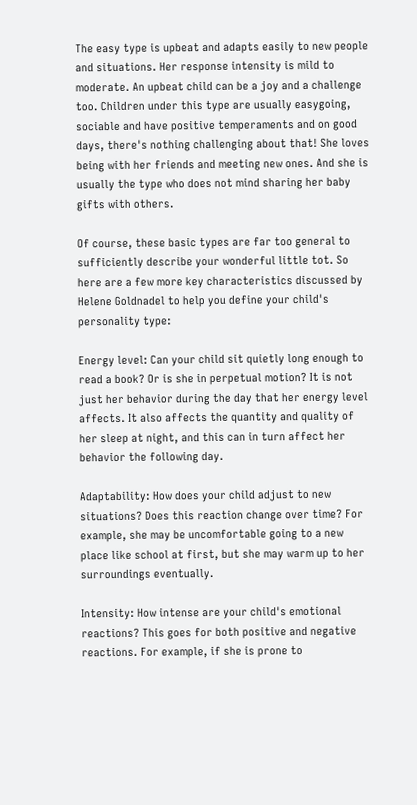The easy type is upbeat and adapts easily to new people and situations. Her response intensity is mild to moderate. An upbeat child can be a joy and a challenge too. Children under this type are usually easygoing, sociable and have positive temperaments and on good days, there's nothing challenging about that! She loves being with her friends and meeting new ones. And she is usually the type who does not mind sharing her baby gifts with others.

Of course, these basic types are far too general to sufficiently describe your wonderful little tot. So here are a few more key characteristics discussed by Helene Goldnadel to help you define your child's personality type:

Energy level: Can your child sit quietly long enough to read a book? Or is she in perpetual motion? It is not just her behavior during the day that her energy level affects. It also affects the quantity and quality of her sleep at night, and this can in turn affect her behavior the following day.

Adaptability: How does your child adjust to new situations? Does this reaction change over time? For example, she may be uncomfortable going to a new place like school at first, but she may warm up to her surroundings eventually.

Intensity: How intense are your child's emotional reactions? This goes for both positive and negative reactions. For example, if she is prone to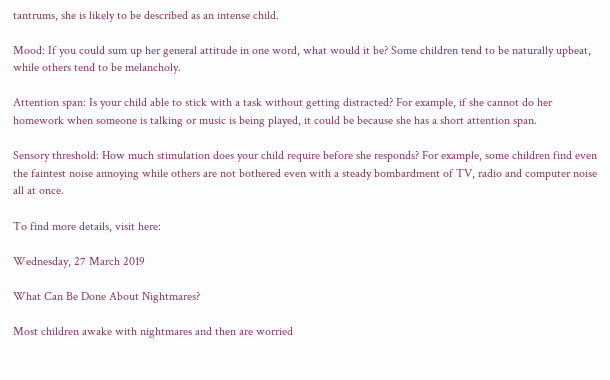tantrums, she is likely to be described as an intense child.

Mood: If you could sum up her general attitude in one word, what would it be? Some children tend to be naturally upbeat, while others tend to be melancholy.

Attention span: Is your child able to stick with a task without getting distracted? For example, if she cannot do her homework when someone is talking or music is being played, it could be because she has a short attention span.

Sensory threshold: How much stimulation does your child require before she responds? For example, some children find even the faintest noise annoying while others are not bothered even with a steady bombardment of TV, radio and computer noise all at once.

To find more details, visit here:

Wednesday, 27 March 2019

What Can Be Done About Nightmares?

Most children awake with nightmares and then are worried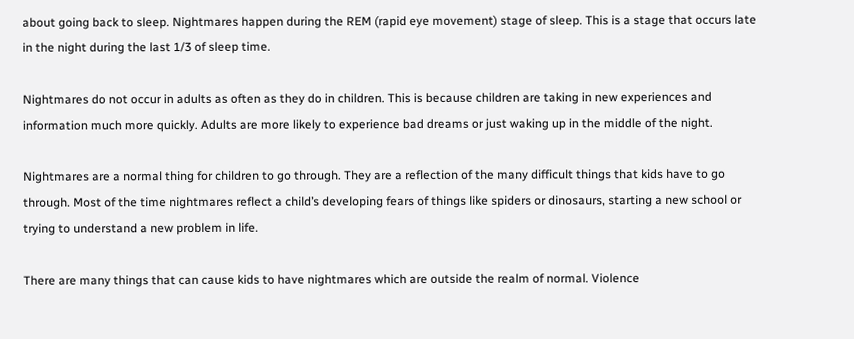about going back to sleep. Nightmares happen during the REM (rapid eye movement) stage of sleep. This is a stage that occurs late in the night during the last 1/3 of sleep time.

Nightmares do not occur in adults as often as they do in children. This is because children are taking in new experiences and information much more quickly. Adults are more likely to experience bad dreams or just waking up in the middle of the night.

Nightmares are a normal thing for children to go through. They are a reflection of the many difficult things that kids have to go through. Most of the time nightmares reflect a child’s developing fears of things like spiders or dinosaurs, starting a new school or trying to understand a new problem in life.

There are many things that can cause kids to have nightmares which are outside the realm of normal. Violence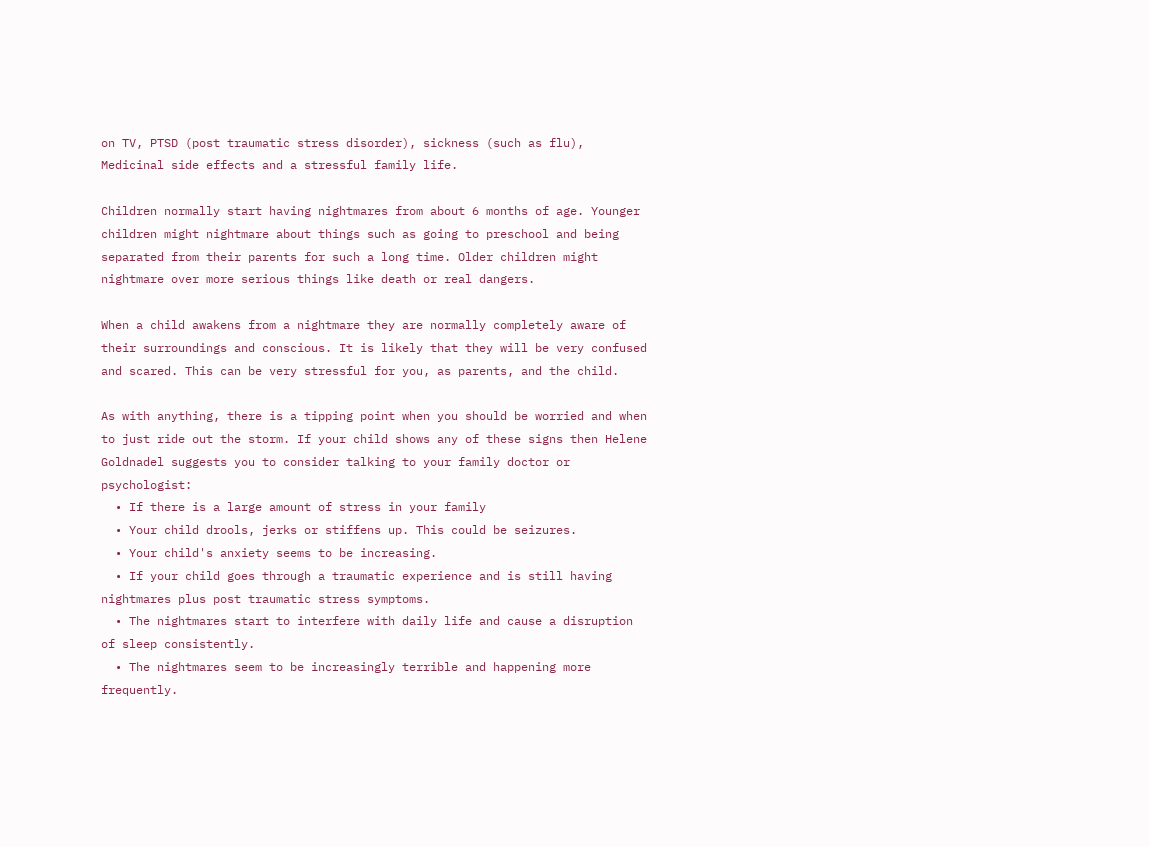on TV, PTSD (post traumatic stress disorder), sickness (such as flu), Medicinal side effects and a stressful family life.

Children normally start having nightmares from about 6 months of age. Younger children might nightmare about things such as going to preschool and being separated from their parents for such a long time. Older children might nightmare over more serious things like death or real dangers.

When a child awakens from a nightmare they are normally completely aware of their surroundings and conscious. It is likely that they will be very confused and scared. This can be very stressful for you, as parents, and the child.

As with anything, there is a tipping point when you should be worried and when to just ride out the storm. If your child shows any of these signs then Helene Goldnadel suggests you to consider talking to your family doctor or psychologist:
  • If there is a large amount of stress in your family
  • Your child drools, jerks or stiffens up. This could be seizures.
  • Your child's anxiety seems to be increasing.
  • If your child goes through a traumatic experience and is still having nightmares plus post traumatic stress symptoms.
  • The nightmares start to interfere with daily life and cause a disruption of sleep consistently.
  • The nightmares seem to be increasingly terrible and happening more frequently.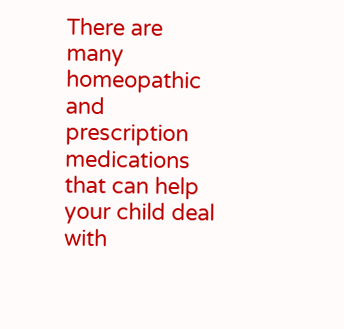There are many homeopathic and prescription medications that can help your child deal with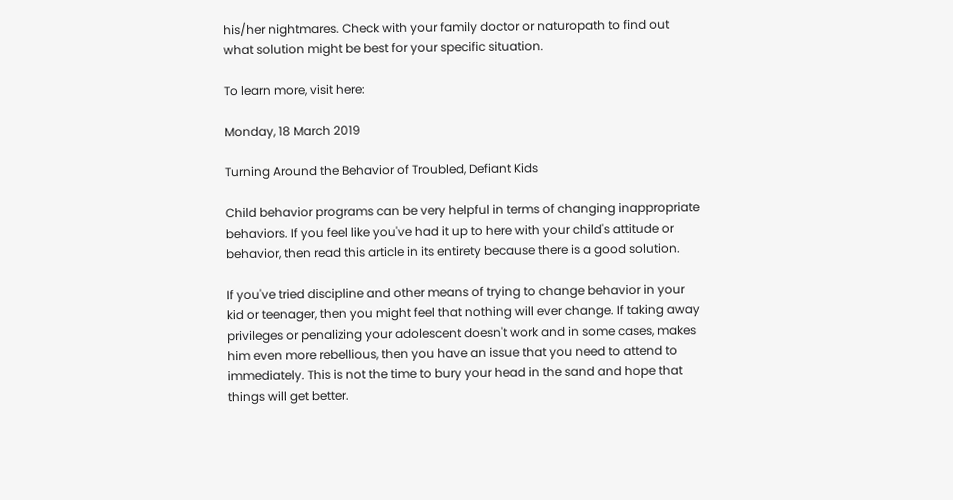his/her nightmares. Check with your family doctor or naturopath to find out what solution might be best for your specific situation.

To learn more, visit here:

Monday, 18 March 2019

Turning Around the Behavior of Troubled, Defiant Kids

Child behavior programs can be very helpful in terms of changing inappropriate behaviors. If you feel like you've had it up to here with your child's attitude or behavior, then read this article in its entirety because there is a good solution.

If you've tried discipline and other means of trying to change behavior in your kid or teenager, then you might feel that nothing will ever change. If taking away privileges or penalizing your adolescent doesn't work and in some cases, makes him even more rebellious, then you have an issue that you need to attend to immediately. This is not the time to bury your head in the sand and hope that things will get better.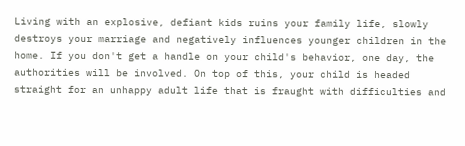Living with an explosive, defiant kids ruins your family life, slowly destroys your marriage and negatively influences younger children in the home. If you don't get a handle on your child's behavior, one day, the authorities will be involved. On top of this, your child is headed straight for an unhappy adult life that is fraught with difficulties and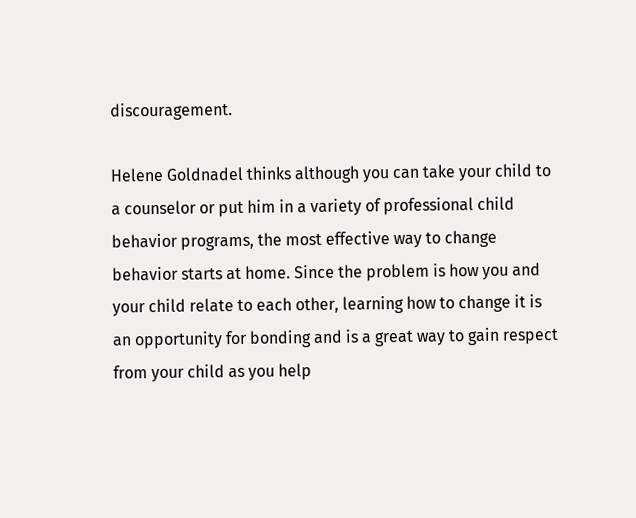discouragement.

Helene Goldnadel thinks although you can take your child to a counselor or put him in a variety of professional child behavior programs, the most effective way to change behavior starts at home. Since the problem is how you and your child relate to each other, learning how to change it is an opportunity for bonding and is a great way to gain respect from your child as you help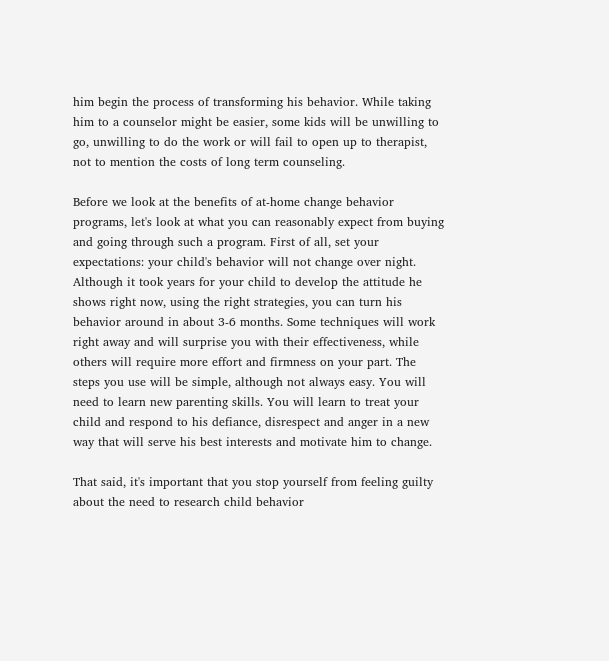him begin the process of transforming his behavior. While taking him to a counselor might be easier, some kids will be unwilling to go, unwilling to do the work or will fail to open up to therapist, not to mention the costs of long term counseling.

Before we look at the benefits of at-home change behavior programs, let's look at what you can reasonably expect from buying and going through such a program. First of all, set your expectations: your child's behavior will not change over night. Although it took years for your child to develop the attitude he shows right now, using the right strategies, you can turn his behavior around in about 3-6 months. Some techniques will work right away and will surprise you with their effectiveness, while others will require more effort and firmness on your part. The steps you use will be simple, although not always easy. You will need to learn new parenting skills. You will learn to treat your child and respond to his defiance, disrespect and anger in a new way that will serve his best interests and motivate him to change.

That said, it's important that you stop yourself from feeling guilty about the need to research child behavior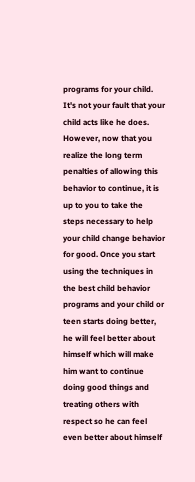programs for your child. It's not your fault that your child acts like he does. However, now that you realize the long term penalties of allowing this behavior to continue, it is up to you to take the steps necessary to help your child change behavior for good. Once you start using the techniques in the best child behavior programs and your child or teen starts doing better, he will feel better about himself which will make him want to continue doing good things and treating others with respect so he can feel even better about himself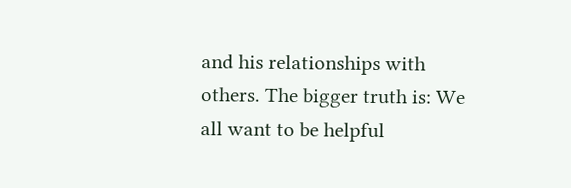and his relationships with others. The bigger truth is: We all want to be helpful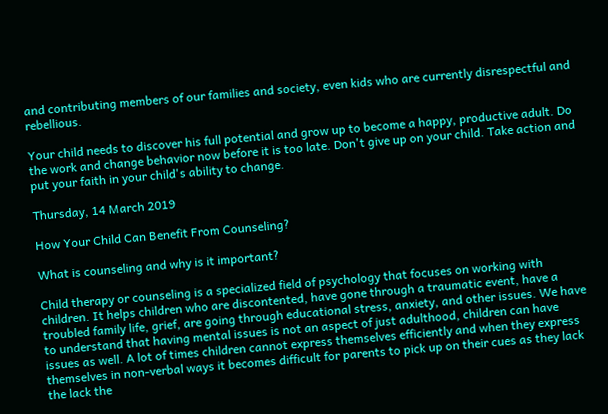and contributing members of our families and society, even kids who are currently disrespectful and rebellious.

Your child needs to discover his full potential and grow up to become a happy, productive adult. Do the work and change behavior now before it is too late. Don't give up on your child. Take action and put your faith in your child's ability to change.

Thursday, 14 March 2019

How Your Child Can Benefit From Counseling?

What is counseling and why is it important?

Child therapy or counseling is a specialized field of psychology that focuses on working with children. It helps children who are discontented, have gone through a traumatic event, have a troubled family life, grief, are going through educational stress, anxiety, and other issues. We have to understand that having mental issues is not an aspect of just adulthood, children can have issues as well. A lot of times children cannot express themselves efficiently and when they express themselves in non-verbal ways it becomes difficult for parents to pick up on their cues as they lack the lack the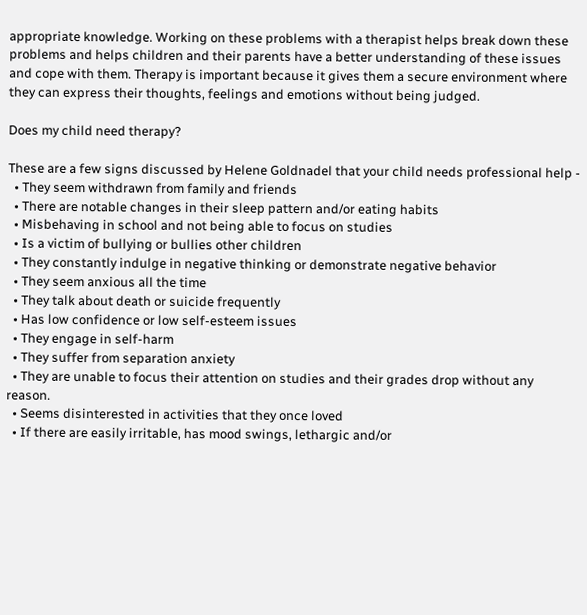appropriate knowledge. Working on these problems with a therapist helps break down these problems and helps children and their parents have a better understanding of these issues and cope with them. Therapy is important because it gives them a secure environment where they can express their thoughts, feelings and emotions without being judged.

Does my child need therapy?

These are a few signs discussed by Helene Goldnadel that your child needs professional help -
  • They seem withdrawn from family and friends
  • There are notable changes in their sleep pattern and/or eating habits
  • Misbehaving in school and not being able to focus on studies
  • Is a victim of bullying or bullies other children
  • They constantly indulge in negative thinking or demonstrate negative behavior
  • They seem anxious all the time
  • They talk about death or suicide frequently
  • Has low confidence or low self-esteem issues
  • They engage in self-harm
  • They suffer from separation anxiety
  • They are unable to focus their attention on studies and their grades drop without any reason.
  • Seems disinterested in activities that they once loved
  • If there are easily irritable, has mood swings, lethargic and/or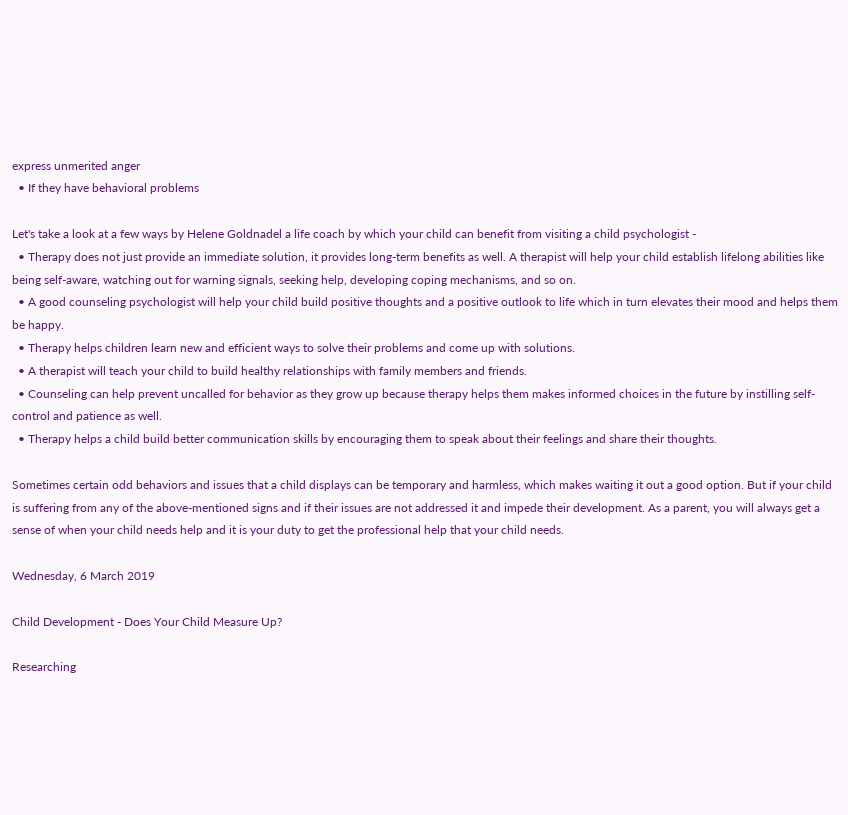express unmerited anger
  • If they have behavioral problems

Let's take a look at a few ways by Helene Goldnadel a life coach by which your child can benefit from visiting a child psychologist -
  • Therapy does not just provide an immediate solution, it provides long-term benefits as well. A therapist will help your child establish lifelong abilities like being self-aware, watching out for warning signals, seeking help, developing coping mechanisms, and so on.
  • A good counseling psychologist will help your child build positive thoughts and a positive outlook to life which in turn elevates their mood and helps them be happy.
  • Therapy helps children learn new and efficient ways to solve their problems and come up with solutions.
  • A therapist will teach your child to build healthy relationships with family members and friends.
  • Counseling can help prevent uncalled for behavior as they grow up because therapy helps them makes informed choices in the future by instilling self-control and patience as well.
  • Therapy helps a child build better communication skills by encouraging them to speak about their feelings and share their thoughts.

Sometimes certain odd behaviors and issues that a child displays can be temporary and harmless, which makes waiting it out a good option. But if your child is suffering from any of the above-mentioned signs and if their issues are not addressed it and impede their development. As a parent, you will always get a sense of when your child needs help and it is your duty to get the professional help that your child needs.

Wednesday, 6 March 2019

Child Development - Does Your Child Measure Up?

Researching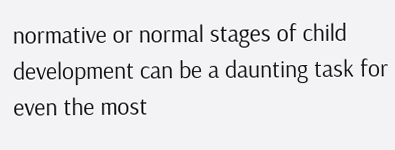normative or normal stages of child development can be a daunting task for even the most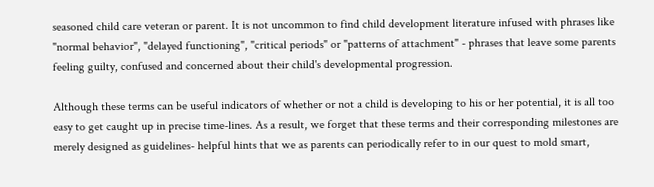seasoned child care veteran or parent. It is not uncommon to find child development literature infused with phrases like "normal behavior", "delayed functioning", "critical periods" or "patterns of attachment" - phrases that leave some parents feeling guilty, confused and concerned about their child's developmental progression.

Although these terms can be useful indicators of whether or not a child is developing to his or her potential, it is all too easy to get caught up in precise time-lines. As a result, we forget that these terms and their corresponding milestones are merely designed as guidelines- helpful hints that we as parents can periodically refer to in our quest to mold smart,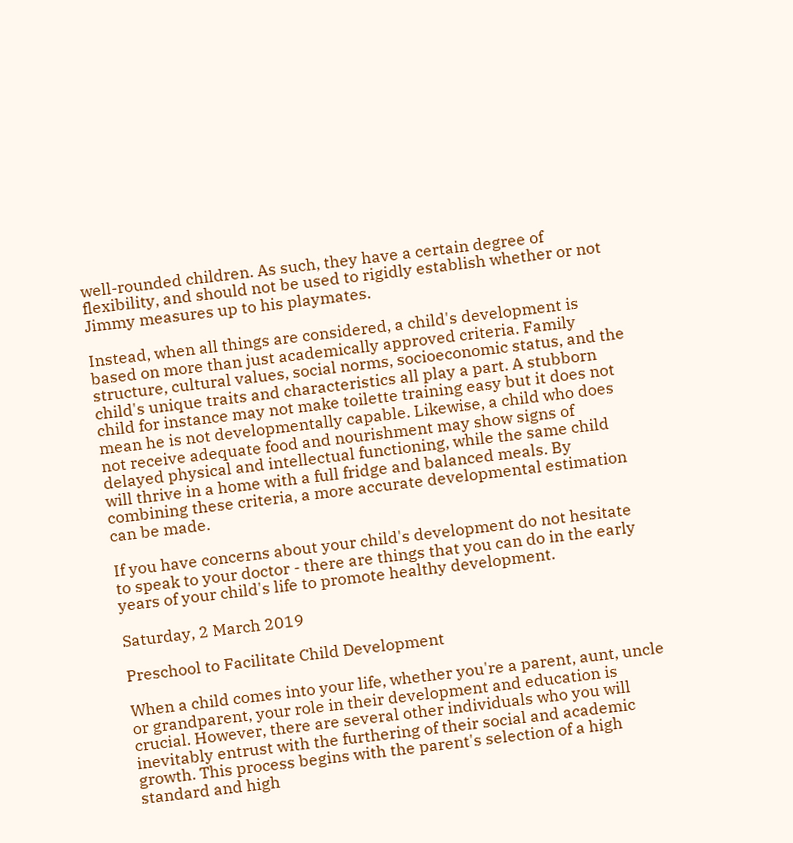well-rounded children. As such, they have a certain degree of flexibility, and should not be used to rigidly establish whether or not Jimmy measures up to his playmates.

Instead, when all things are considered, a child's development is based on more than just academically approved criteria. Family structure, cultural values, social norms, socioeconomic status, and the child's unique traits and characteristics all play a part. A stubborn child for instance may not make toilette training easy but it does not mean he is not developmentally capable. Likewise, a child who does not receive adequate food and nourishment may show signs of delayed physical and intellectual functioning, while the same child will thrive in a home with a full fridge and balanced meals. By combining these criteria, a more accurate developmental estimation can be made.

If you have concerns about your child's development do not hesitate to speak to your doctor - there are things that you can do in the early years of your child's life to promote healthy development.

Saturday, 2 March 2019

Preschool to Facilitate Child Development

When a child comes into your life, whether you're a parent, aunt, uncle or grandparent, your role in their development and education is crucial. However, there are several other individuals who you will inevitably entrust with the furthering of their social and academic growth. This process begins with the parent's selection of a high standard and high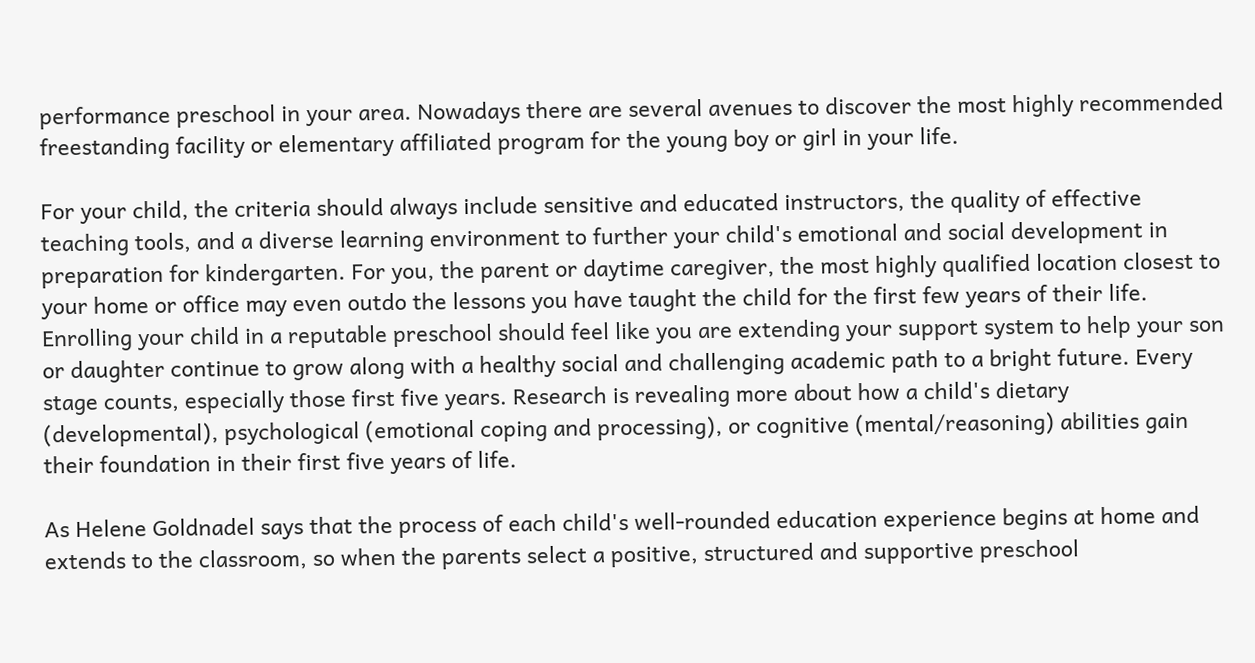performance preschool in your area. Nowadays there are several avenues to discover the most highly recommended freestanding facility or elementary affiliated program for the young boy or girl in your life.

For your child, the criteria should always include sensitive and educated instructors, the quality of effective teaching tools, and a diverse learning environment to further your child's emotional and social development in preparation for kindergarten. For you, the parent or daytime caregiver, the most highly qualified location closest to your home or office may even outdo the lessons you have taught the child for the first few years of their life. Enrolling your child in a reputable preschool should feel like you are extending your support system to help your son or daughter continue to grow along with a healthy social and challenging academic path to a bright future. Every stage counts, especially those first five years. Research is revealing more about how a child's dietary (developmental), psychological (emotional coping and processing), or cognitive (mental/reasoning) abilities gain their foundation in their first five years of life.

As Helene Goldnadel says that the process of each child's well-rounded education experience begins at home and extends to the classroom, so when the parents select a positive, structured and supportive preschool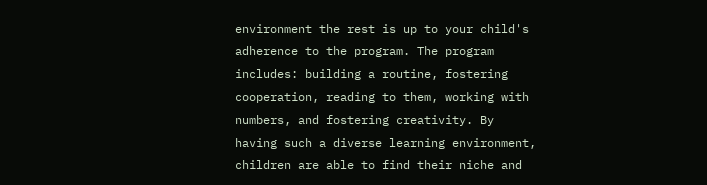environment the rest is up to your child's adherence to the program. The program includes: building a routine, fostering cooperation, reading to them, working with numbers, and fostering creativity. By having such a diverse learning environment, children are able to find their niche and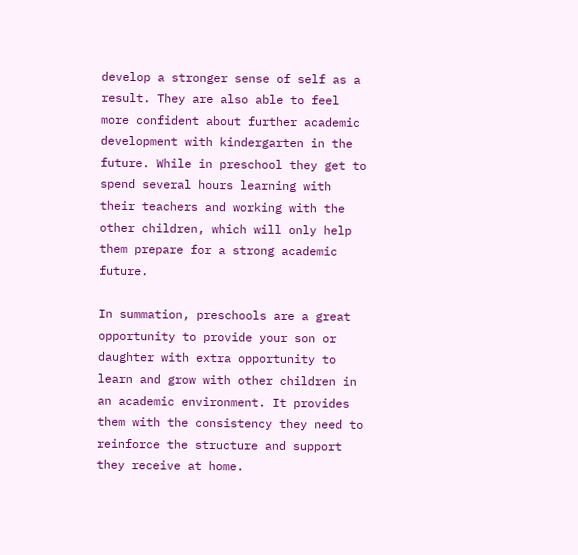develop a stronger sense of self as a result. They are also able to feel more confident about further academic development with kindergarten in the future. While in preschool they get to spend several hours learning with their teachers and working with the other children, which will only help them prepare for a strong academic future.

In summation, preschools are a great opportunity to provide your son or daughter with extra opportunity to learn and grow with other children in an academic environment. It provides them with the consistency they need to reinforce the structure and support they receive at home.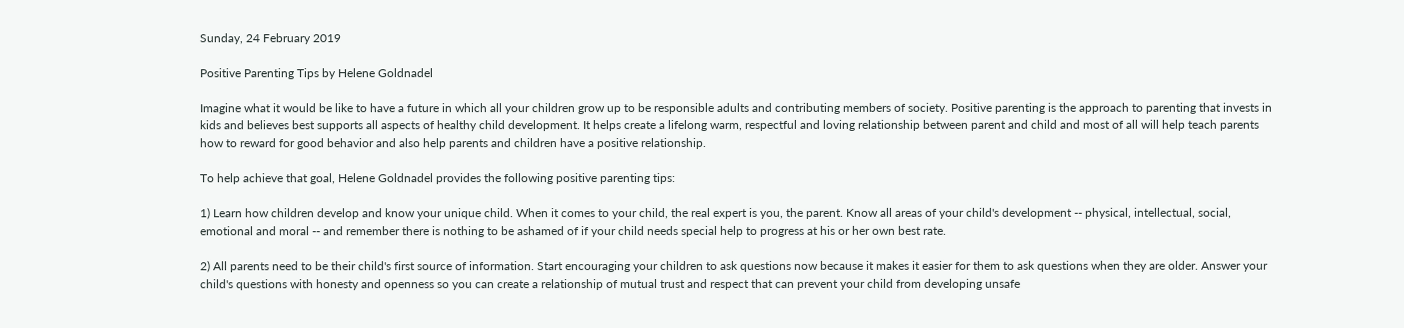Sunday, 24 February 2019

Positive Parenting Tips by Helene Goldnadel

Imagine what it would be like to have a future in which all your children grow up to be responsible adults and contributing members of society. Positive parenting is the approach to parenting that invests in kids and believes best supports all aspects of healthy child development. It helps create a lifelong warm, respectful and loving relationship between parent and child and most of all will help teach parents how to reward for good behavior and also help parents and children have a positive relationship.

To help achieve that goal, Helene Goldnadel provides the following positive parenting tips:

1) Learn how children develop and know your unique child. When it comes to your child, the real expert is you, the parent. Know all areas of your child's development -- physical, intellectual, social, emotional and moral -- and remember there is nothing to be ashamed of if your child needs special help to progress at his or her own best rate.

2) All parents need to be their child's first source of information. Start encouraging your children to ask questions now because it makes it easier for them to ask questions when they are older. Answer your child's questions with honesty and openness so you can create a relationship of mutual trust and respect that can prevent your child from developing unsafe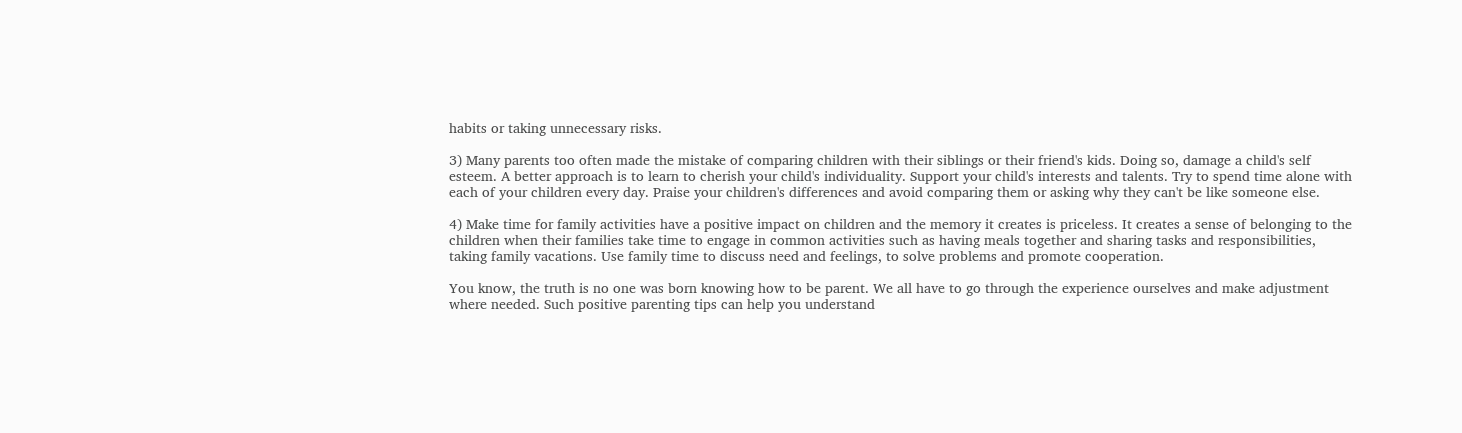habits or taking unnecessary risks.

3) Many parents too often made the mistake of comparing children with their siblings or their friend's kids. Doing so, damage a child's self esteem. A better approach is to learn to cherish your child's individuality. Support your child's interests and talents. Try to spend time alone with each of your children every day. Praise your children's differences and avoid comparing them or asking why they can't be like someone else.

4) Make time for family activities have a positive impact on children and the memory it creates is priceless. It creates a sense of belonging to the children when their families take time to engage in common activities such as having meals together and sharing tasks and responsibilities, taking family vacations. Use family time to discuss need and feelings, to solve problems and promote cooperation.

You know, the truth is no one was born knowing how to be parent. We all have to go through the experience ourselves and make adjustment where needed. Such positive parenting tips can help you understand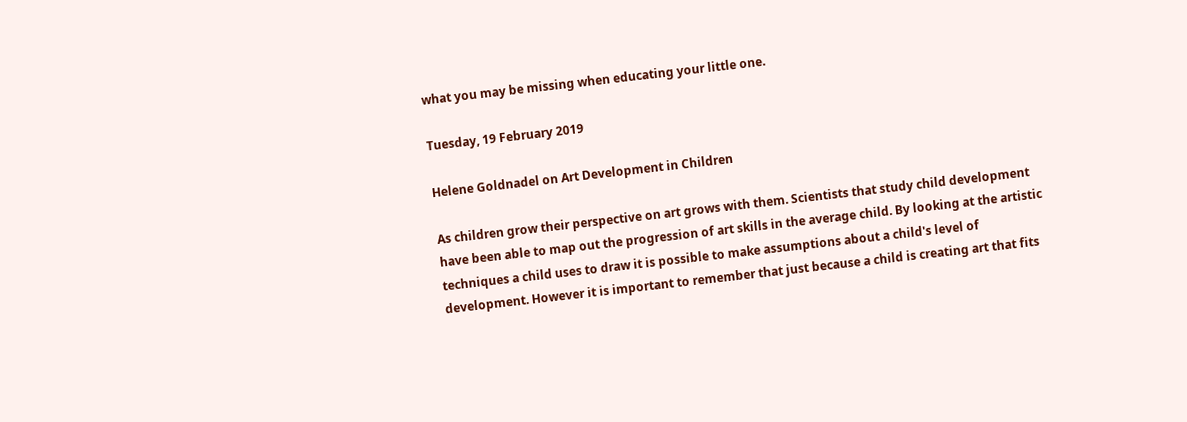what you may be missing when educating your little one.

Tuesday, 19 February 2019

Helene Goldnadel on Art Development in Children

As children grow their perspective on art grows with them. Scientists that study child development have been able to map out the progression of art skills in the average child. By looking at the artistic techniques a child uses to draw it is possible to make assumptions about a child's level of development. However it is important to remember that just because a child is creating art that fits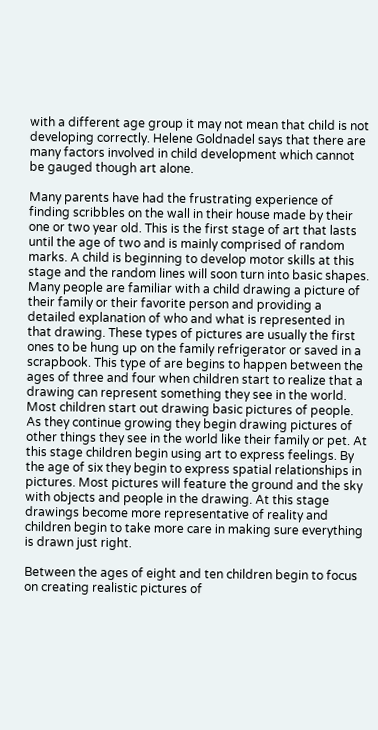with a different age group it may not mean that child is not developing correctly. Helene Goldnadel says that there are many factors involved in child development which cannot be gauged though art alone.

Many parents have had the frustrating experience of finding scribbles on the wall in their house made by their one or two year old. This is the first stage of art that lasts until the age of two and is mainly comprised of random marks. A child is beginning to develop motor skills at this stage and the random lines will soon turn into basic shapes. Many people are familiar with a child drawing a picture of their family or their favorite person and providing a detailed explanation of who and what is represented in that drawing. These types of pictures are usually the first ones to be hung up on the family refrigerator or saved in a scrapbook. This type of are begins to happen between the ages of three and four when children start to realize that a drawing can represent something they see in the world. Most children start out drawing basic pictures of people. As they continue growing they begin drawing pictures of other things they see in the world like their family or pet. At this stage children begin using art to express feelings. By the age of six they begin to express spatial relationships in pictures. Most pictures will feature the ground and the sky with objects and people in the drawing. At this stage drawings become more representative of reality and children begin to take more care in making sure everything is drawn just right.

Between the ages of eight and ten children begin to focus on creating realistic pictures of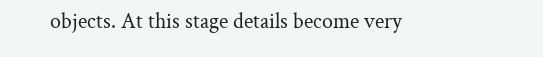objects. At this stage details become very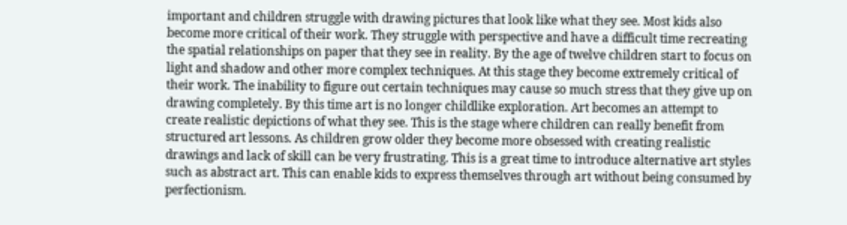important and children struggle with drawing pictures that look like what they see. Most kids also become more critical of their work. They struggle with perspective and have a difficult time recreating the spatial relationships on paper that they see in reality. By the age of twelve children start to focus on light and shadow and other more complex techniques. At this stage they become extremely critical of their work. The inability to figure out certain techniques may cause so much stress that they give up on drawing completely. By this time art is no longer childlike exploration. Art becomes an attempt to create realistic depictions of what they see. This is the stage where children can really benefit from structured art lessons. As children grow older they become more obsessed with creating realistic drawings and lack of skill can be very frustrating. This is a great time to introduce alternative art styles such as abstract art. This can enable kids to express themselves through art without being consumed by perfectionism.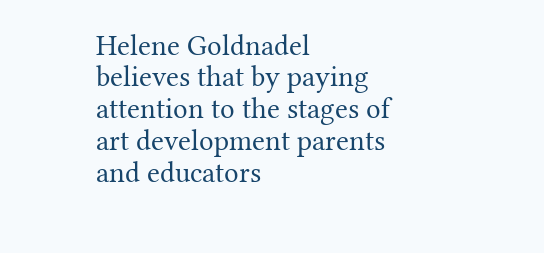Helene Goldnadel
believes that by paying attention to the stages of art development parents and educators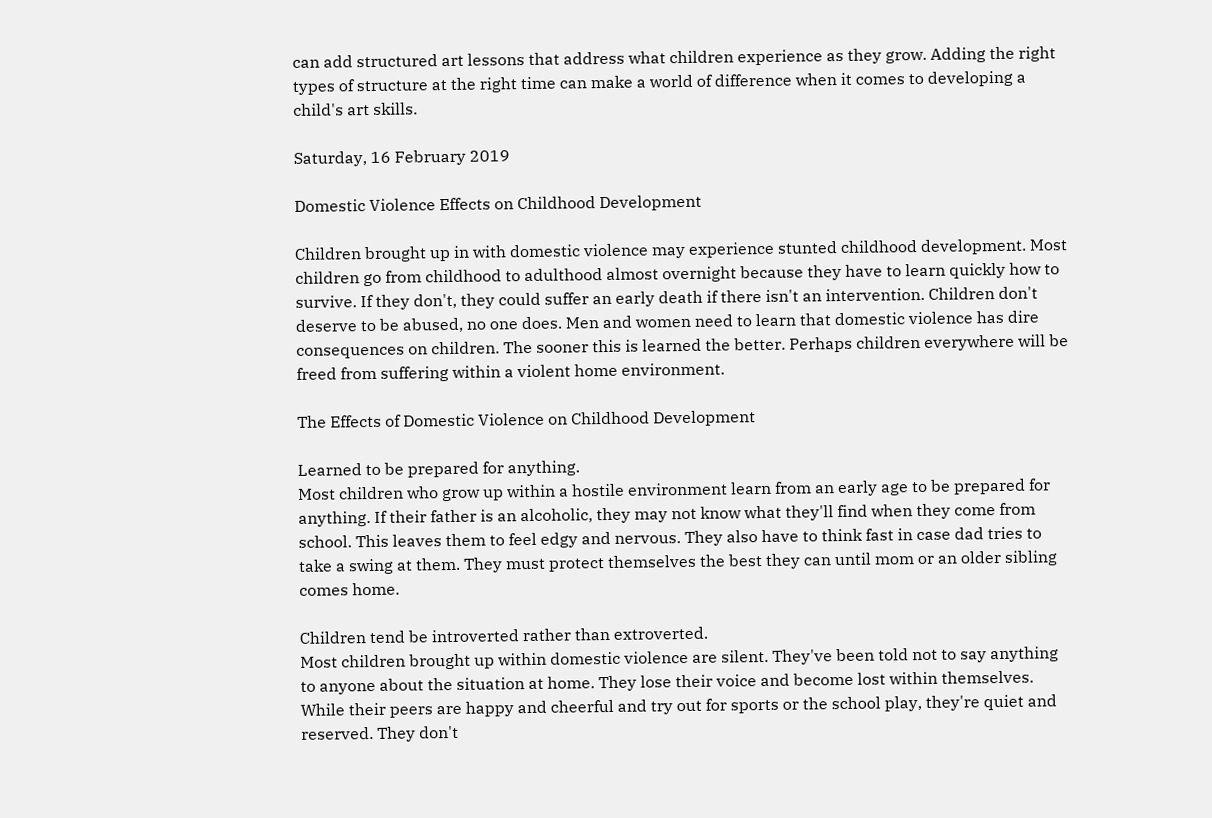can add structured art lessons that address what children experience as they grow. Adding the right types of structure at the right time can make a world of difference when it comes to developing a child's art skills.

Saturday, 16 February 2019

Domestic Violence Effects on Childhood Development

Children brought up in with domestic violence may experience stunted childhood development. Most children go from childhood to adulthood almost overnight because they have to learn quickly how to survive. If they don't, they could suffer an early death if there isn't an intervention. Children don't deserve to be abused, no one does. Men and women need to learn that domestic violence has dire consequences on children. The sooner this is learned the better. Perhaps children everywhere will be freed from suffering within a violent home environment.

The Effects of Domestic Violence on Childhood Development

Learned to be prepared for anything.
Most children who grow up within a hostile environment learn from an early age to be prepared for anything. If their father is an alcoholic, they may not know what they'll find when they come from school. This leaves them to feel edgy and nervous. They also have to think fast in case dad tries to take a swing at them. They must protect themselves the best they can until mom or an older sibling comes home.

Children tend be introverted rather than extroverted.
Most children brought up within domestic violence are silent. They've been told not to say anything to anyone about the situation at home. They lose their voice and become lost within themselves. While their peers are happy and cheerful and try out for sports or the school play, they're quiet and reserved. They don't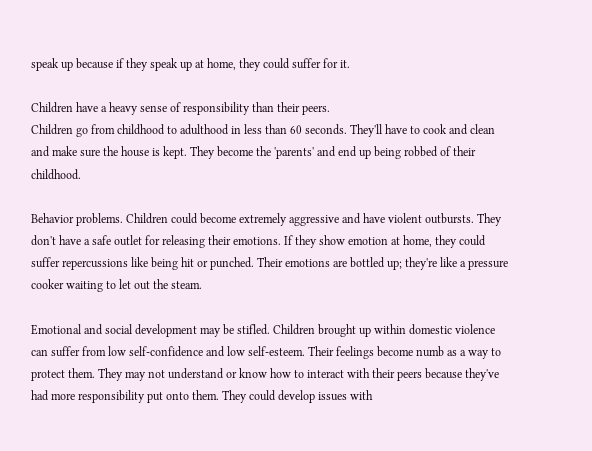speak up because if they speak up at home, they could suffer for it.

Children have a heavy sense of responsibility than their peers.
Children go from childhood to adulthood in less than 60 seconds. They'll have to cook and clean and make sure the house is kept. They become the 'parents' and end up being robbed of their childhood.

Behavior problems. Children could become extremely aggressive and have violent outbursts. They don't have a safe outlet for releasing their emotions. If they show emotion at home, they could suffer repercussions like being hit or punched. Their emotions are bottled up; they're like a pressure cooker waiting to let out the steam.

Emotional and social development may be stifled. Children brought up within domestic violence can suffer from low self-confidence and low self-esteem. Their feelings become numb as a way to protect them. They may not understand or know how to interact with their peers because they've had more responsibility put onto them. They could develop issues with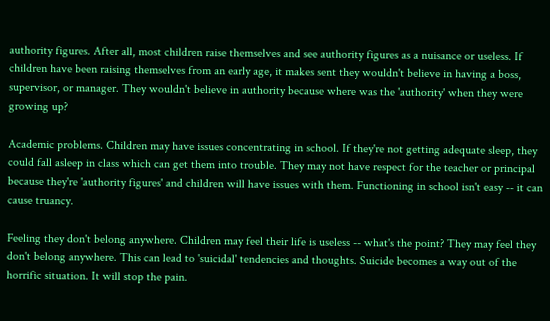authority figures. After all, most children raise themselves and see authority figures as a nuisance or useless. If children have been raising themselves from an early age, it makes sent they wouldn't believe in having a boss, supervisor, or manager. They wouldn't believe in authority because where was the 'authority' when they were growing up?

Academic problems. Children may have issues concentrating in school. If they're not getting adequate sleep, they could fall asleep in class which can get them into trouble. They may not have respect for the teacher or principal because they're 'authority figures' and children will have issues with them. Functioning in school isn't easy -- it can cause truancy.

Feeling they don't belong anywhere. Children may feel their life is useless -- what's the point? They may feel they don't belong anywhere. This can lead to 'suicidal' tendencies and thoughts. Suicide becomes a way out of the horrific situation. It will stop the pain.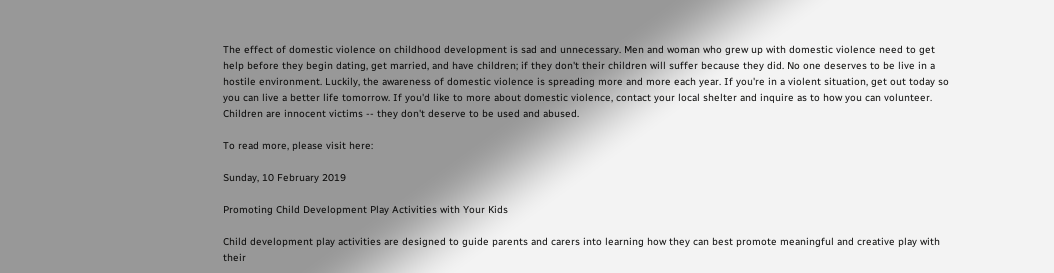The effect of domestic violence on childhood development is sad and unnecessary. Men and woman who grew up with domestic violence need to get help before they begin dating, get married, and have children; if they don't their children will suffer because they did. No one deserves to be live in a hostile environment. Luckily, the awareness of domestic violence is spreading more and more each year. If you're in a violent situation, get out today so you can live a better life tomorrow. If you'd like to more about domestic violence, contact your local shelter and inquire as to how you can volunteer. Children are innocent victims -- they don't deserve to be used and abused.

To read more, please visit here:

Sunday, 10 February 2019

Promoting Child Development Play Activities with Your Kids

Child development play activities are designed to guide parents and carers into learning how they can best promote meaningful and creative play with their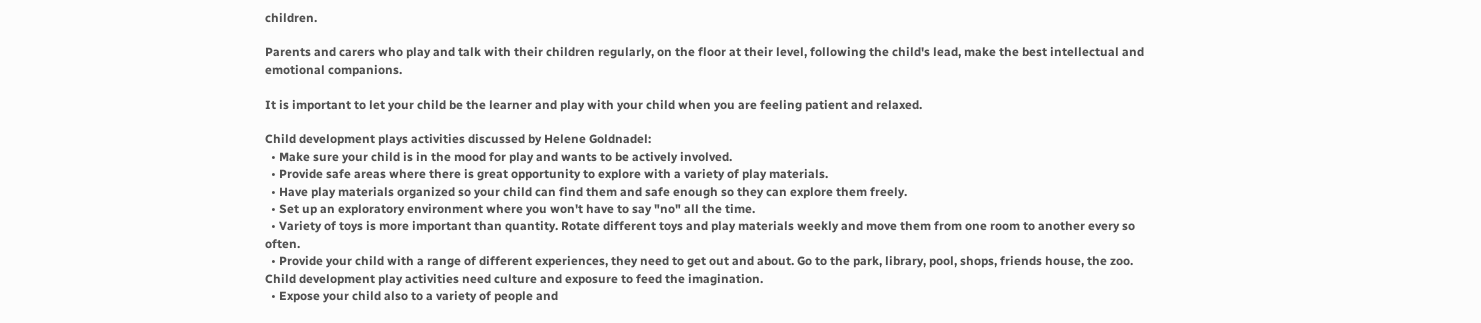children.

Parents and carers who play and talk with their children regularly, on the floor at their level, following the child's lead, make the best intellectual and emotional companions.

It is important to let your child be the learner and play with your child when you are feeling patient and relaxed.

Child development plays activities discussed by Helene Goldnadel:
  • Make sure your child is in the mood for play and wants to be actively involved.
  • Provide safe areas where there is great opportunity to explore with a variety of play materials.
  • Have play materials organized so your child can find them and safe enough so they can explore them freely.
  • Set up an exploratory environment where you won't have to say "no" all the time.
  • Variety of toys is more important than quantity. Rotate different toys and play materials weekly and move them from one room to another every so often.
  • Provide your child with a range of different experiences, they need to get out and about. Go to the park, library, pool, shops, friends house, the zoo. Child development play activities need culture and exposure to feed the imagination.
  • Expose your child also to a variety of people and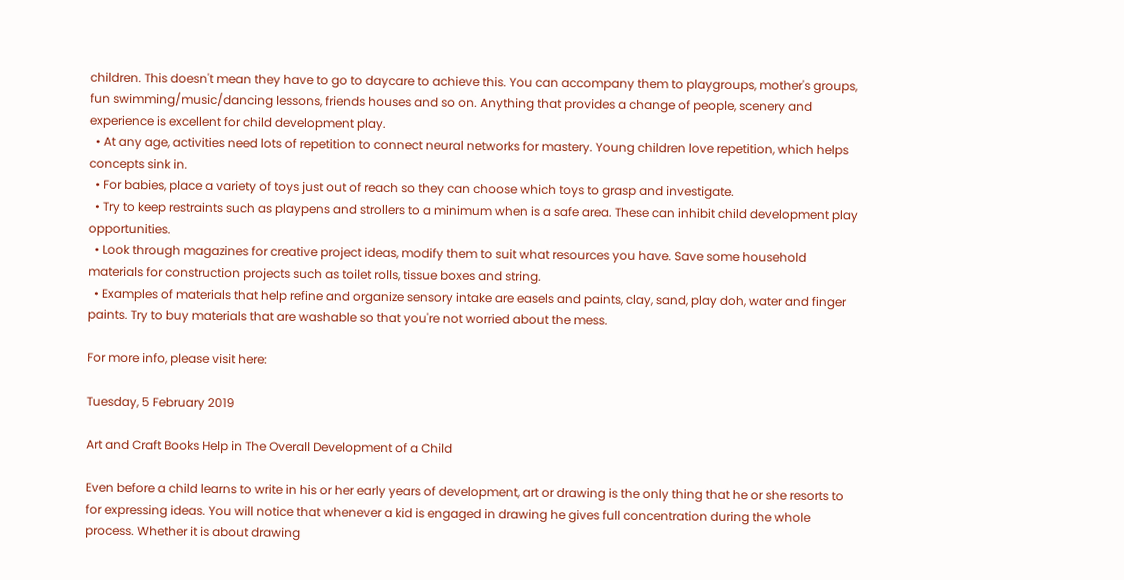children. This doesn't mean they have to go to daycare to achieve this. You can accompany them to playgroups, mother's groups, fun swimming/music/dancing lessons, friends houses and so on. Anything that provides a change of people, scenery and experience is excellent for child development play.
  • At any age, activities need lots of repetition to connect neural networks for mastery. Young children love repetition, which helps concepts sink in.
  • For babies, place a variety of toys just out of reach so they can choose which toys to grasp and investigate.
  • Try to keep restraints such as playpens and strollers to a minimum when is a safe area. These can inhibit child development play opportunities.
  • Look through magazines for creative project ideas, modify them to suit what resources you have. Save some household materials for construction projects such as toilet rolls, tissue boxes and string.
  • Examples of materials that help refine and organize sensory intake are easels and paints, clay, sand, play doh, water and finger paints. Try to buy materials that are washable so that you're not worried about the mess.

For more info, please visit here:

Tuesday, 5 February 2019

Art and Craft Books Help in The Overall Development of a Child

Even before a child learns to write in his or her early years of development, art or drawing is the only thing that he or she resorts to for expressing ideas. You will notice that whenever a kid is engaged in drawing he gives full concentration during the whole process. Whether it is about drawing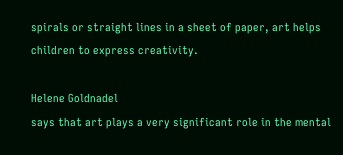spirals or straight lines in a sheet of paper, art helps children to express creativity.

Helene Goldnadel
says that art plays a very significant role in the mental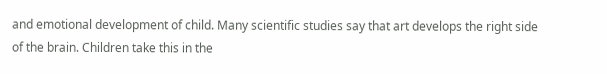and emotional development of child. Many scientific studies say that art develops the right side of the brain. Children take this in the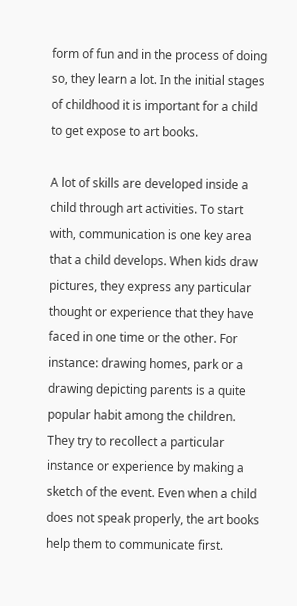form of fun and in the process of doing so, they learn a lot. In the initial stages of childhood it is important for a child to get expose to art books.

A lot of skills are developed inside a child through art activities. To start with, communication is one key area that a child develops. When kids draw pictures, they express any particular thought or experience that they have faced in one time or the other. For instance: drawing homes, park or a drawing depicting parents is a quite popular habit among the children. They try to recollect a particular instance or experience by making a sketch of the event. Even when a child does not speak properly, the art books help them to communicate first.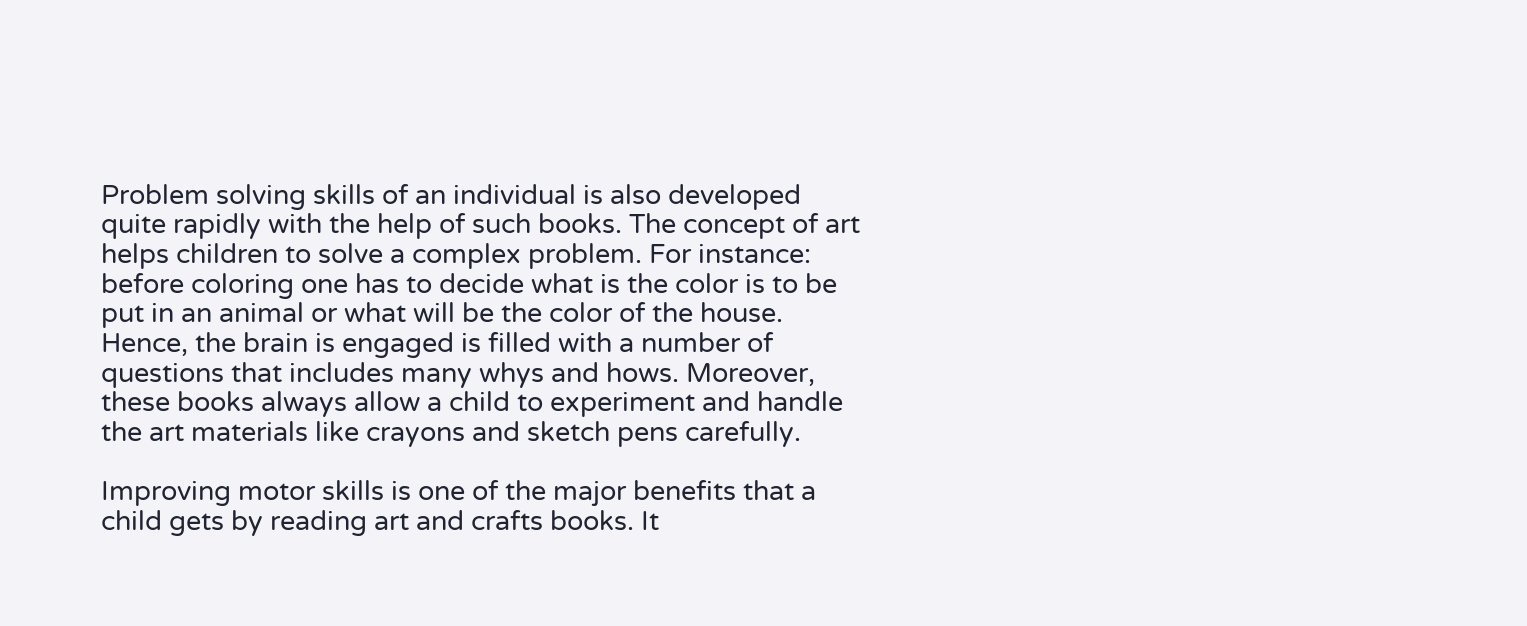Problem solving skills of an individual is also developed quite rapidly with the help of such books. The concept of art helps children to solve a complex problem. For instance: before coloring one has to decide what is the color is to be put in an animal or what will be the color of the house. Hence, the brain is engaged is filled with a number of questions that includes many whys and hows. Moreover, these books always allow a child to experiment and handle the art materials like crayons and sketch pens carefully.

Improving motor skills is one of the major benefits that a child gets by reading art and crafts books. It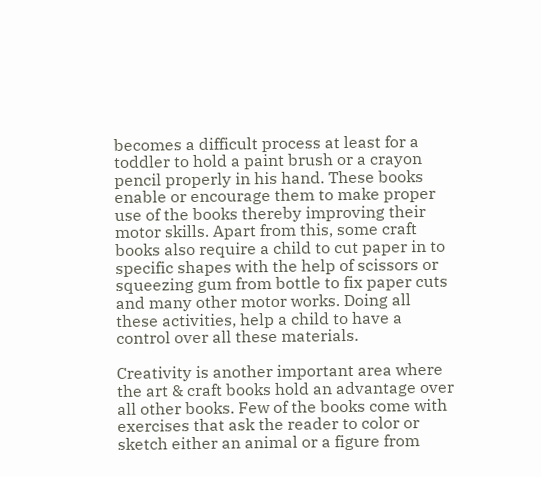becomes a difficult process at least for a toddler to hold a paint brush or a crayon pencil properly in his hand. These books enable or encourage them to make proper use of the books thereby improving their motor skills. Apart from this, some craft books also require a child to cut paper in to specific shapes with the help of scissors or squeezing gum from bottle to fix paper cuts and many other motor works. Doing all these activities, help a child to have a control over all these materials.

Creativity is another important area where the art & craft books hold an advantage over all other books. Few of the books come with exercises that ask the reader to color or sketch either an animal or a figure from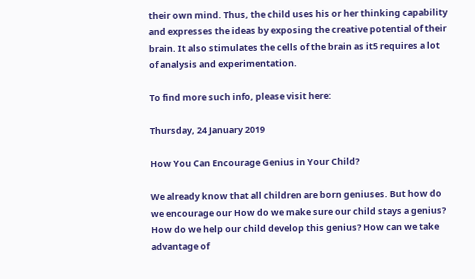their own mind. Thus, the child uses his or her thinking capability and expresses the ideas by exposing the creative potential of their brain. It also stimulates the cells of the brain as it5 requires a lot of analysis and experimentation.

To find more such info, please visit here:

Thursday, 24 January 2019

How You Can Encourage Genius in Your Child?

We already know that all children are born geniuses. But how do we encourage our How do we make sure our child stays a genius? How do we help our child develop this genius? How can we take advantage of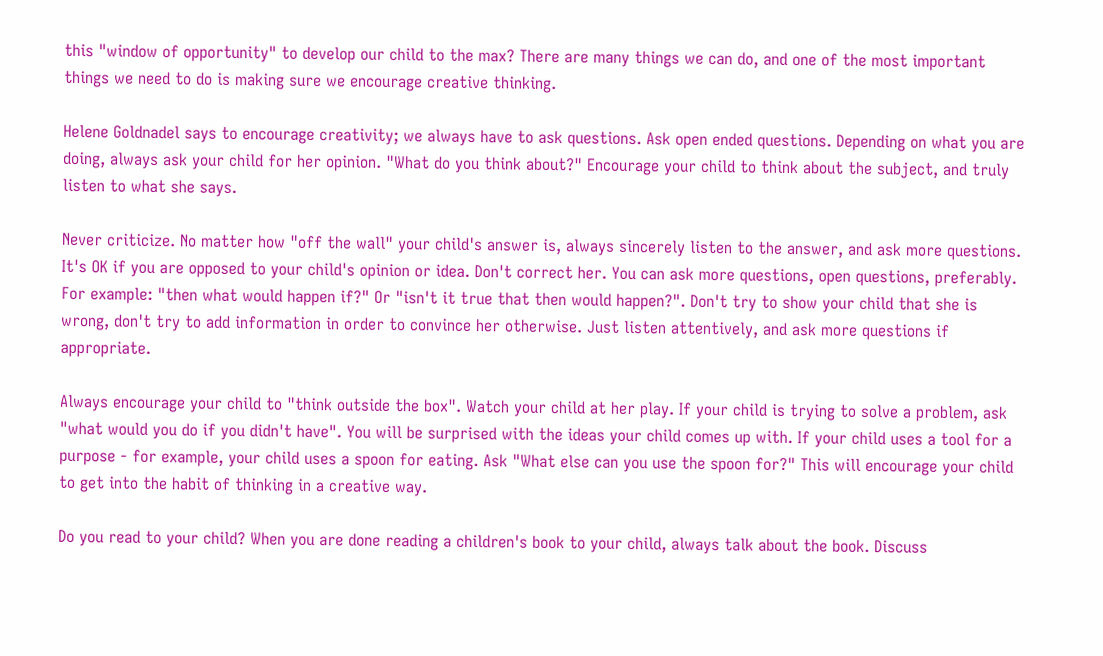this "window of opportunity" to develop our child to the max? There are many things we can do, and one of the most important things we need to do is making sure we encourage creative thinking.

Helene Goldnadel says to encourage creativity; we always have to ask questions. Ask open ended questions. Depending on what you are doing, always ask your child for her opinion. "What do you think about?" Encourage your child to think about the subject, and truly listen to what she says.

Never criticize. No matter how "off the wall" your child's answer is, always sincerely listen to the answer, and ask more questions. It's OK if you are opposed to your child's opinion or idea. Don't correct her. You can ask more questions, open questions, preferably. For example: "then what would happen if?" Or "isn't it true that then would happen?". Don't try to show your child that she is wrong, don't try to add information in order to convince her otherwise. Just listen attentively, and ask more questions if appropriate.

Always encourage your child to "think outside the box". Watch your child at her play. If your child is trying to solve a problem, ask "what would you do if you didn't have". You will be surprised with the ideas your child comes up with. If your child uses a tool for a purpose - for example, your child uses a spoon for eating. Ask "What else can you use the spoon for?" This will encourage your child to get into the habit of thinking in a creative way.

Do you read to your child? When you are done reading a children's book to your child, always talk about the book. Discuss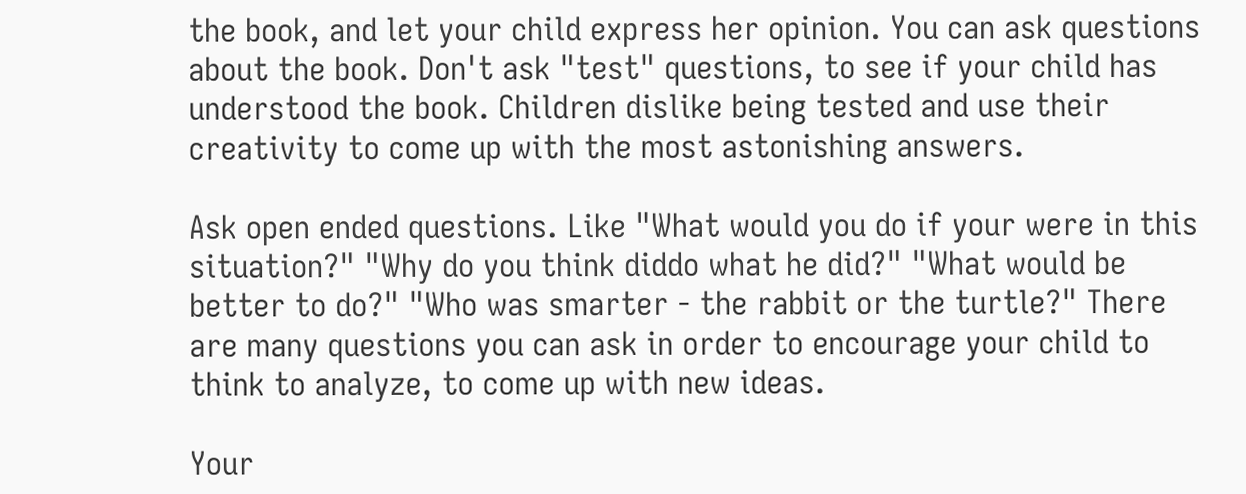the book, and let your child express her opinion. You can ask questions about the book. Don't ask "test" questions, to see if your child has understood the book. Children dislike being tested and use their creativity to come up with the most astonishing answers.

Ask open ended questions. Like "What would you do if your were in this situation?" "Why do you think diddo what he did?" "What would be better to do?" "Who was smarter - the rabbit or the turtle?" There are many questions you can ask in order to encourage your child to think to analyze, to come up with new ideas.

Your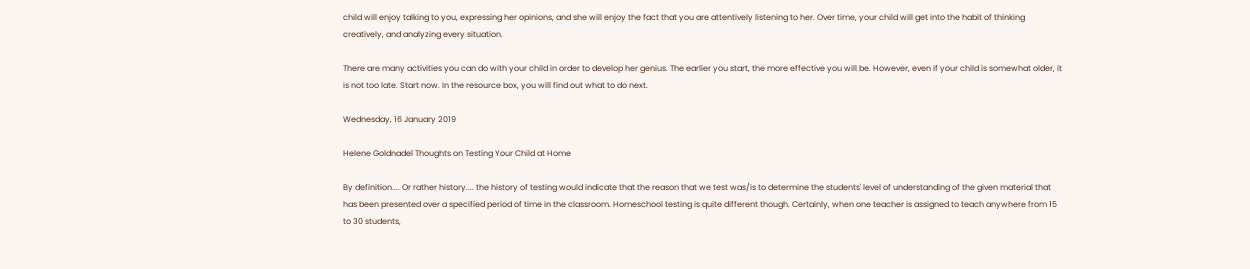child will enjoy talking to you, expressing her opinions, and she will enjoy the fact that you are attentively listening to her. Over time, your child will get into the habit of thinking creatively, and analyzing every situation.

There are many activities you can do with your child in order to develop her genius. The earlier you start, the more effective you will be. However, even if your child is somewhat older, it is not too late. Start now. In the resource box, you will find out what to do next.

Wednesday, 16 January 2019

Helene Goldnadel Thoughts on Testing Your Child at Home

By definition.... Or rather history.... the history of testing would indicate that the reason that we test was/is to determine the students' level of understanding of the given material that has been presented over a specified period of time in the classroom. Homeschool testing is quite different though. Certainly, when one teacher is assigned to teach anywhere from 15 to 30 students,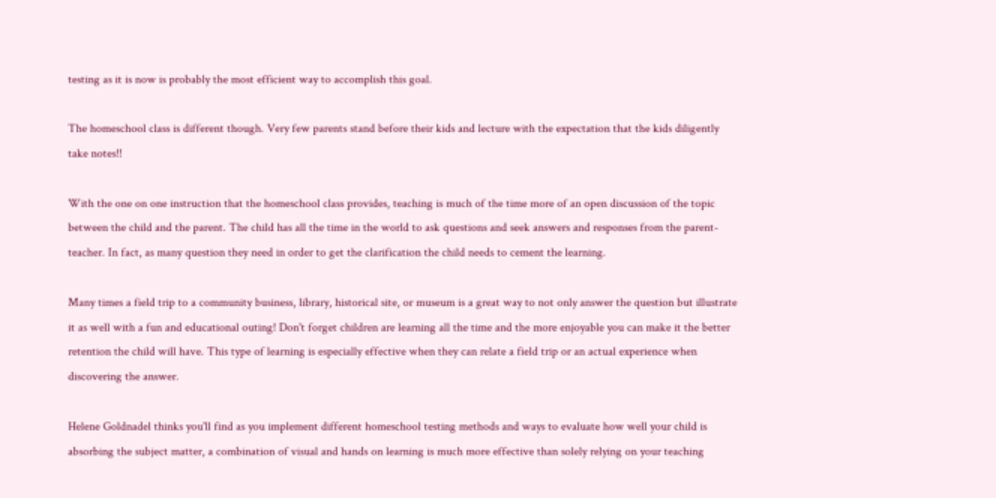testing as it is now is probably the most efficient way to accomplish this goal.

The homeschool class is different though. Very few parents stand before their kids and lecture with the expectation that the kids diligently take notes!!

With the one on one instruction that the homeschool class provides, teaching is much of the time more of an open discussion of the topic between the child and the parent. The child has all the time in the world to ask questions and seek answers and responses from the parent-teacher. In fact, as many question they need in order to get the clarification the child needs to cement the learning.

Many times a field trip to a community business, library, historical site, or museum is a great way to not only answer the question but illustrate it as well with a fun and educational outing! Don't forget children are learning all the time and the more enjoyable you can make it the better retention the child will have. This type of learning is especially effective when they can relate a field trip or an actual experience when discovering the answer.

Helene Goldnadel thinks you'll find as you implement different homeschool testing methods and ways to evaluate how well your child is absorbing the subject matter, a combination of visual and hands on learning is much more effective than solely relying on your teaching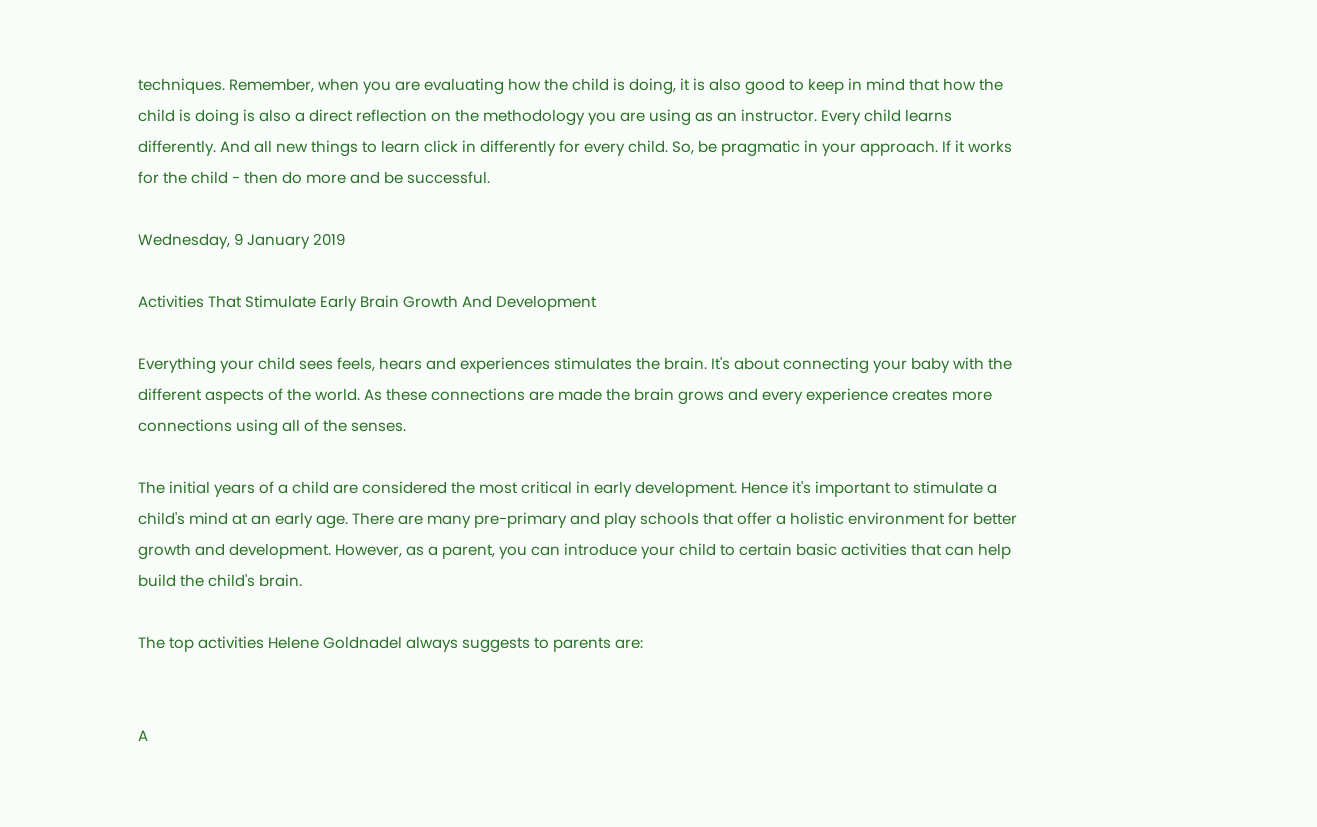techniques. Remember, when you are evaluating how the child is doing, it is also good to keep in mind that how the child is doing is also a direct reflection on the methodology you are using as an instructor. Every child learns differently. And all new things to learn click in differently for every child. So, be pragmatic in your approach. If it works for the child - then do more and be successful.

Wednesday, 9 January 2019

Activities That Stimulate Early Brain Growth And Development

Everything your child sees feels, hears and experiences stimulates the brain. It's about connecting your baby with the different aspects of the world. As these connections are made the brain grows and every experience creates more connections using all of the senses.

The initial years of a child are considered the most critical in early development. Hence it's important to stimulate a child's mind at an early age. There are many pre-primary and play schools that offer a holistic environment for better growth and development. However, as a parent, you can introduce your child to certain basic activities that can help build the child's brain.

The top activities Helene Goldnadel always suggests to parents are:


A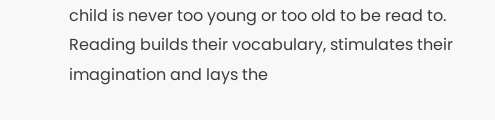child is never too young or too old to be read to. Reading builds their vocabulary, stimulates their imagination and lays the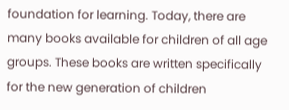foundation for learning. Today, there are many books available for children of all age groups. These books are written specifically for the new generation of children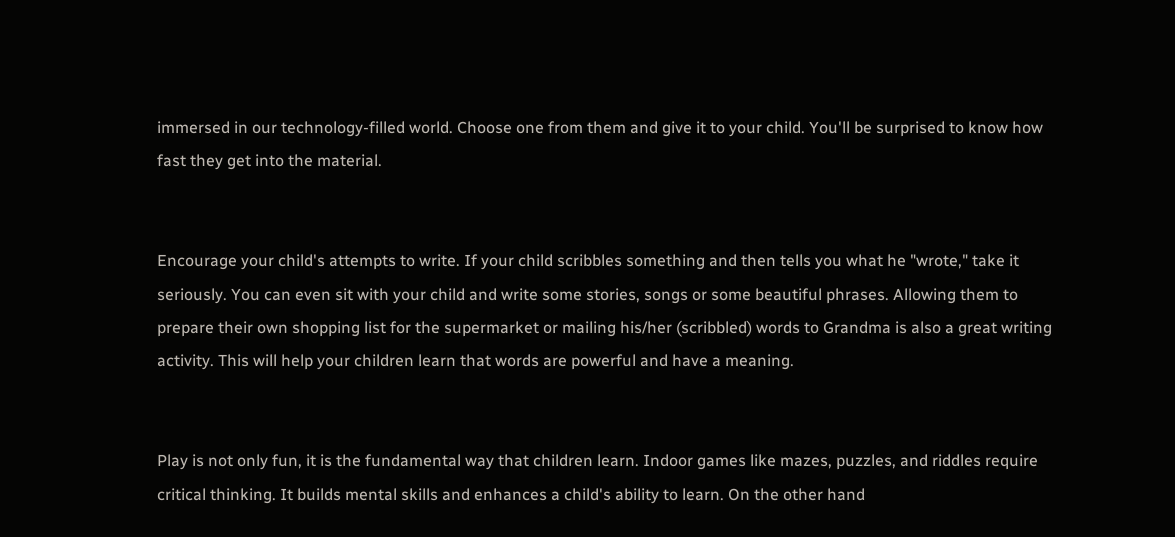immersed in our technology-filled world. Choose one from them and give it to your child. You'll be surprised to know how fast they get into the material.


Encourage your child's attempts to write. If your child scribbles something and then tells you what he "wrote," take it seriously. You can even sit with your child and write some stories, songs or some beautiful phrases. Allowing them to prepare their own shopping list for the supermarket or mailing his/her (scribbled) words to Grandma is also a great writing activity. This will help your children learn that words are powerful and have a meaning.


Play is not only fun, it is the fundamental way that children learn. Indoor games like mazes, puzzles, and riddles require critical thinking. It builds mental skills and enhances a child's ability to learn. On the other hand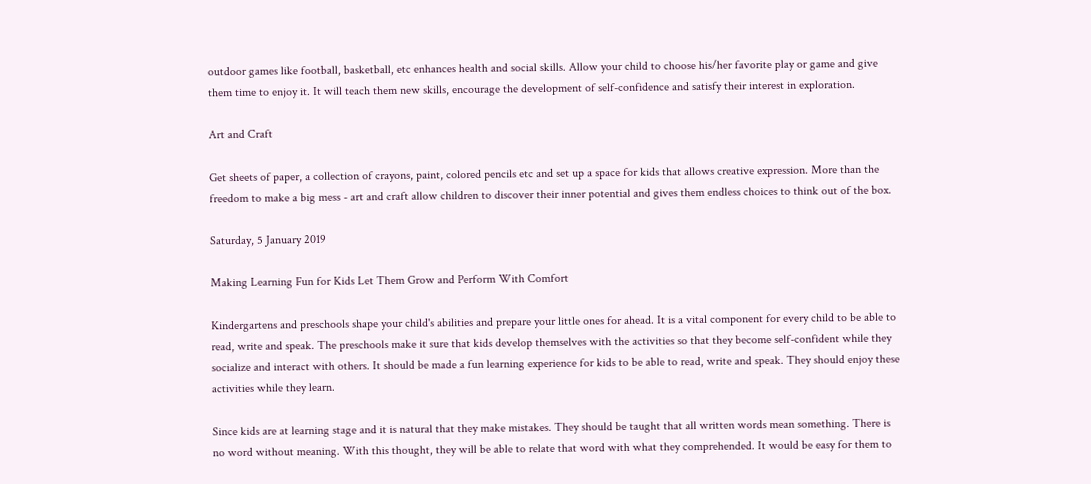outdoor games like football, basketball, etc enhances health and social skills. Allow your child to choose his/her favorite play or game and give them time to enjoy it. It will teach them new skills, encourage the development of self-confidence and satisfy their interest in exploration.

Art and Craft

Get sheets of paper, a collection of crayons, paint, colored pencils etc and set up a space for kids that allows creative expression. More than the freedom to make a big mess - art and craft allow children to discover their inner potential and gives them endless choices to think out of the box.

Saturday, 5 January 2019

Making Learning Fun for Kids Let Them Grow and Perform With Comfort

Kindergartens and preschools shape your child's abilities and prepare your little ones for ahead. It is a vital component for every child to be able to read, write and speak. The preschools make it sure that kids develop themselves with the activities so that they become self-confident while they socialize and interact with others. It should be made a fun learning experience for kids to be able to read, write and speak. They should enjoy these activities while they learn.

Since kids are at learning stage and it is natural that they make mistakes. They should be taught that all written words mean something. There is no word without meaning. With this thought, they will be able to relate that word with what they comprehended. It would be easy for them to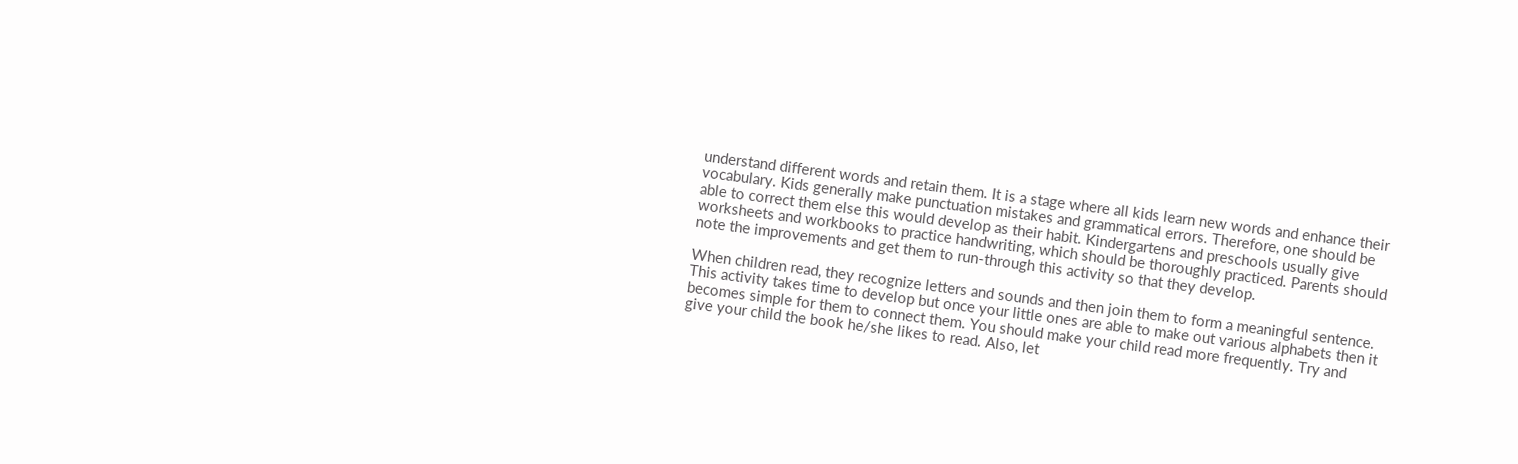understand different words and retain them. It is a stage where all kids learn new words and enhance their vocabulary. Kids generally make punctuation mistakes and grammatical errors. Therefore, one should be able to correct them else this would develop as their habit. Kindergartens and preschools usually give worksheets and workbooks to practice handwriting, which should be thoroughly practiced. Parents should note the improvements and get them to run-through this activity so that they develop.

When children read, they recognize letters and sounds and then join them to form a meaningful sentence. This activity takes time to develop but once your little ones are able to make out various alphabets then it becomes simple for them to connect them. You should make your child read more frequently. Try and give your child the book he/she likes to read. Also, let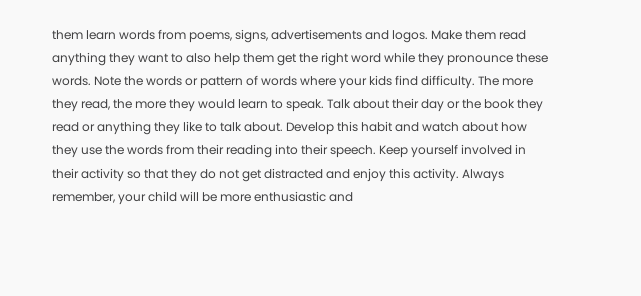them learn words from poems, signs, advertisements and logos. Make them read anything they want to also help them get the right word while they pronounce these words. Note the words or pattern of words where your kids find difficulty. The more they read, the more they would learn to speak. Talk about their day or the book they read or anything they like to talk about. Develop this habit and watch about how they use the words from their reading into their speech. Keep yourself involved in their activity so that they do not get distracted and enjoy this activity. Always remember, your child will be more enthusiastic and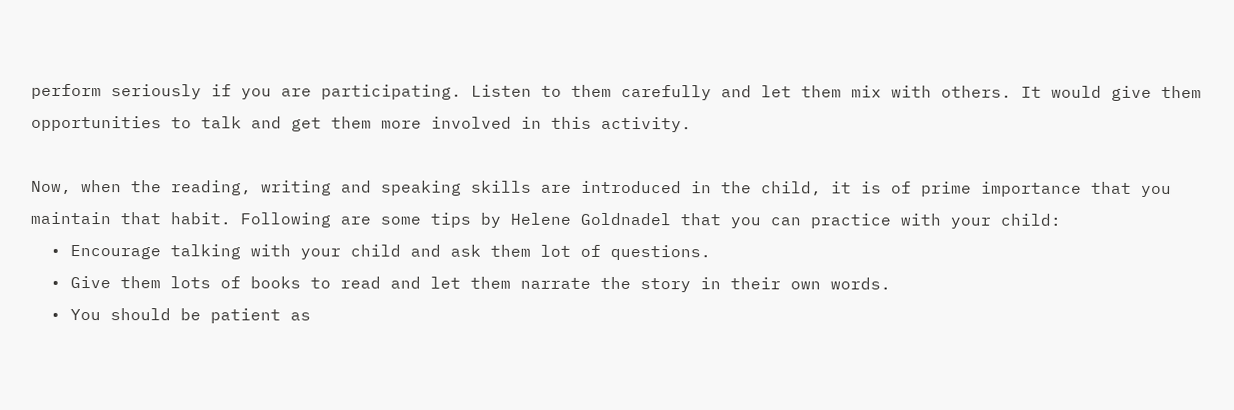perform seriously if you are participating. Listen to them carefully and let them mix with others. It would give them opportunities to talk and get them more involved in this activity.

Now, when the reading, writing and speaking skills are introduced in the child, it is of prime importance that you maintain that habit. Following are some tips by Helene Goldnadel that you can practice with your child:
  • Encourage talking with your child and ask them lot of questions.
  • Give them lots of books to read and let them narrate the story in their own words.
  • You should be patient as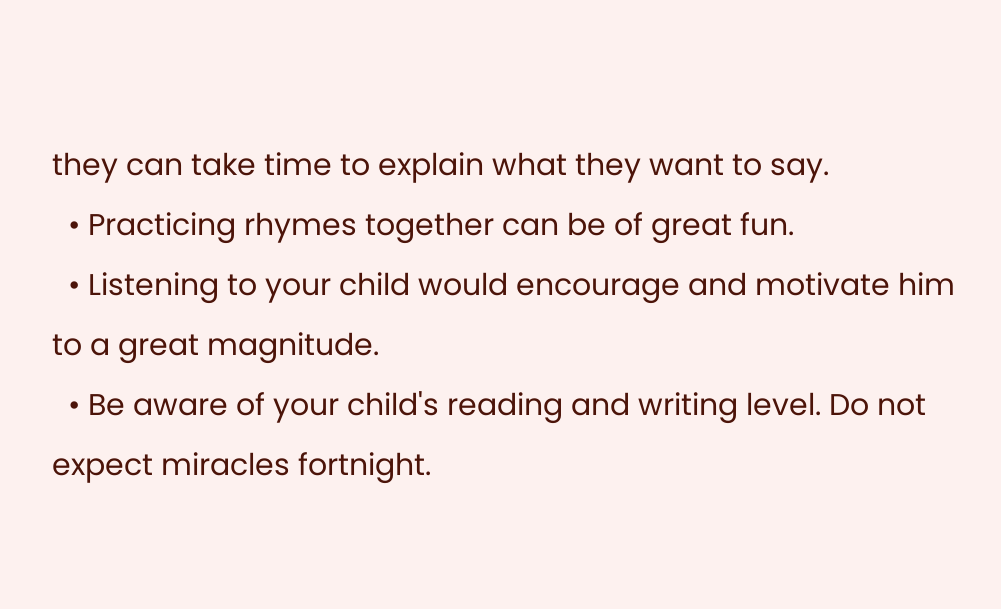they can take time to explain what they want to say.
  • Practicing rhymes together can be of great fun.
  • Listening to your child would encourage and motivate him to a great magnitude.
  • Be aware of your child's reading and writing level. Do not expect miracles fortnight.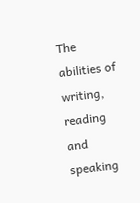The abilities of writing, reading and speaking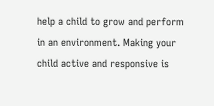help a child to grow and perform in an environment. Making your child active and responsive is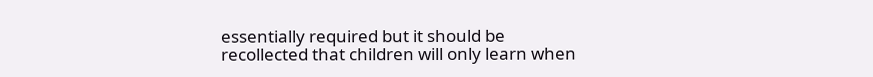essentially required but it should be recollected that children will only learn when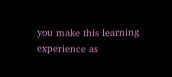you make this learning experience as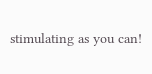stimulating as you can!